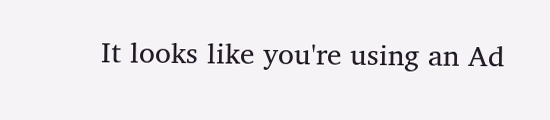It looks like you're using an Ad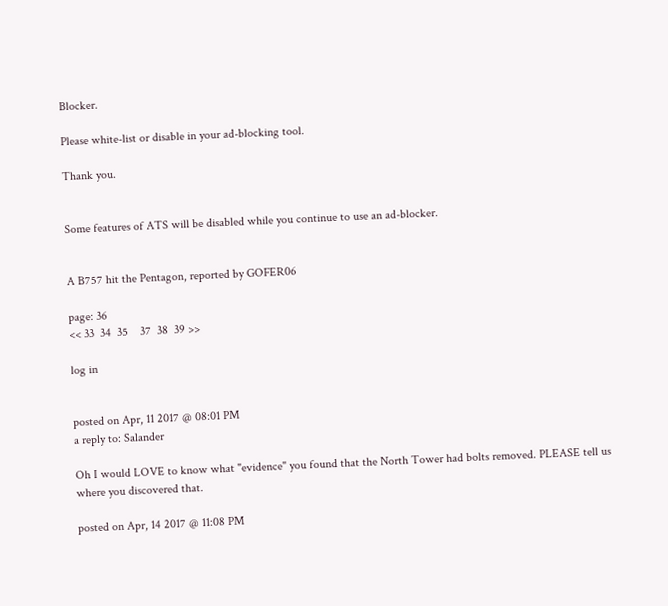Blocker.

Please white-list or disable in your ad-blocking tool.

Thank you.


Some features of ATS will be disabled while you continue to use an ad-blocker.


A B757 hit the Pentagon, reported by GOFER06

page: 36
<< 33  34  35    37  38  39 >>

log in


posted on Apr, 11 2017 @ 08:01 PM
a reply to: Salander

Oh I would LOVE to know what "evidence" you found that the North Tower had bolts removed. PLEASE tell us where you discovered that.

posted on Apr, 14 2017 @ 11:08 PM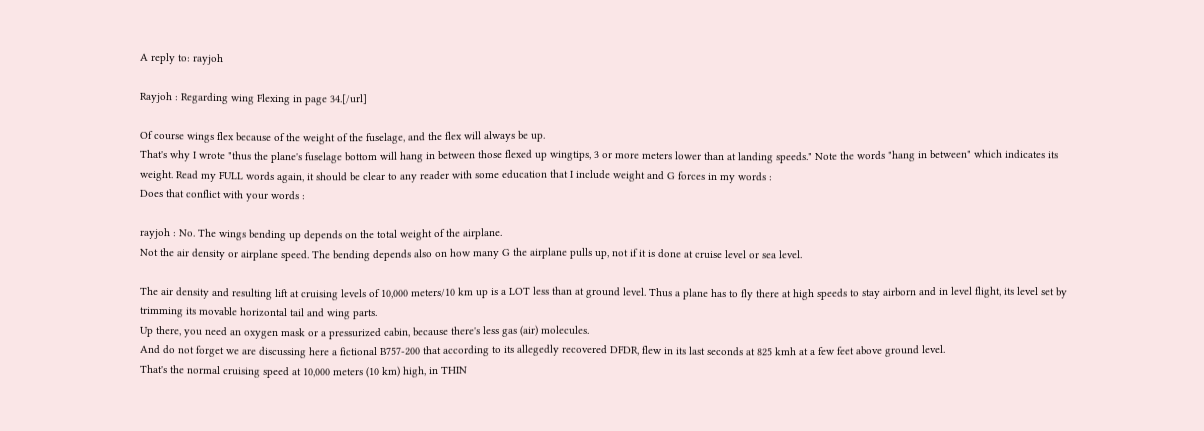A reply to: rayjoh

Rayjoh : Regarding wing Flexing in page 34.[/url]

Of course wings flex because of the weight of the fuselage, and the flex will always be up.
That's why I wrote "thus the plane's fuselage bottom will hang in between those flexed up wingtips, 3 or more meters lower than at landing speeds." Note the words "hang in between" which indicates its weight. Read my FULL words again, it should be clear to any reader with some education that I include weight and G forces in my words :
Does that conflict with your words :

rayjoh : No. The wings bending up depends on the total weight of the airplane.
Not the air density or airplane speed. The bending depends also on how many G the airplane pulls up, not if it is done at cruise level or sea level.

The air density and resulting lift at cruising levels of 10,000 meters/10 km up is a LOT less than at ground level. Thus a plane has to fly there at high speeds to stay airborn and in level flight, its level set by trimming its movable horizontal tail and wing parts.
Up there, you need an oxygen mask or a pressurized cabin, because there's less gas (air) molecules.
And do not forget we are discussing here a fictional B757-200 that according to its allegedly recovered DFDR, flew in its last seconds at 825 kmh at a few feet above ground level.
That's the normal cruising speed at 10,000 meters (10 km) high, in THIN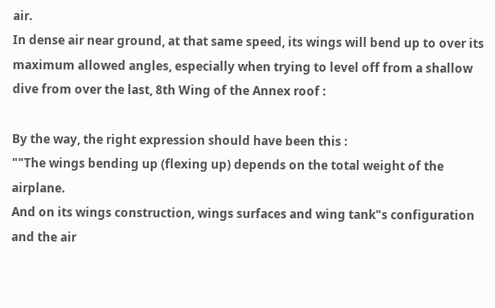air.
In dense air near ground, at that same speed, its wings will bend up to over its maximum allowed angles, especially when trying to level off from a shallow dive from over the last, 8th Wing of the Annex roof :

By the way, the right expression should have been this :
""The wings bending up (flexing up) depends on the total weight of the airplane.
And on its wings construction, wings surfaces and wing tank"s configuration and the air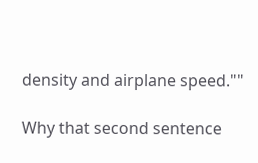density and airplane speed.""

Why that second sentence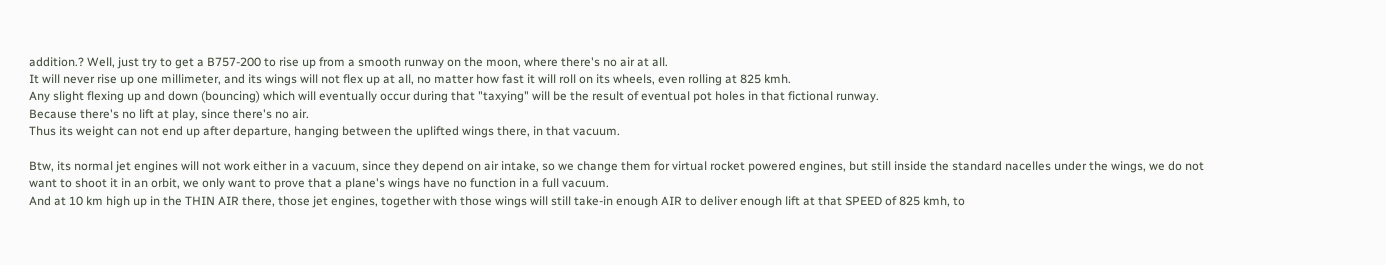addition.? Well, just try to get a B757-200 to rise up from a smooth runway on the moon, where there's no air at all.
It will never rise up one millimeter, and its wings will not flex up at all, no matter how fast it will roll on its wheels, even rolling at 825 kmh.
Any slight flexing up and down (bouncing) which will eventually occur during that "taxying" will be the result of eventual pot holes in that fictional runway.
Because there's no lift at play, since there's no air.
Thus its weight can not end up after departure, hanging between the uplifted wings there, in that vacuum.

Btw, its normal jet engines will not work either in a vacuum, since they depend on air intake, so we change them for virtual rocket powered engines, but still inside the standard nacelles under the wings, we do not want to shoot it in an orbit, we only want to prove that a plane's wings have no function in a full vacuum.
And at 10 km high up in the THIN AIR there, those jet engines, together with those wings will still take-in enough AIR to deliver enough lift at that SPEED of 825 kmh, to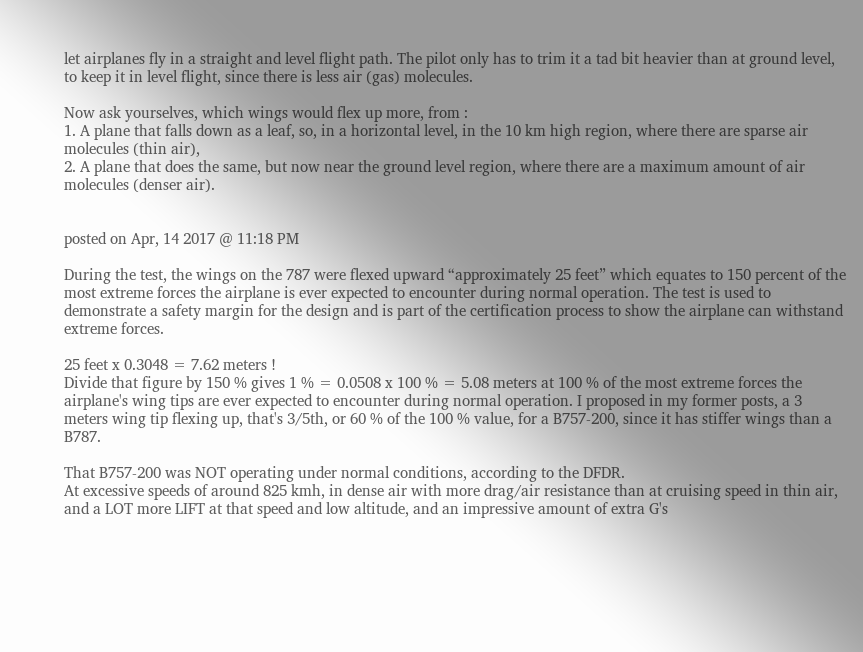let airplanes fly in a straight and level flight path. The pilot only has to trim it a tad bit heavier than at ground level, to keep it in level flight, since there is less air (gas) molecules.

Now ask yourselves, which wings would flex up more, from :
1. A plane that falls down as a leaf, so, in a horizontal level, in the 10 km high region, where there are sparse air molecules (thin air),
2. A plane that does the same, but now near the ground level region, where there are a maximum amount of air molecules (denser air).


posted on Apr, 14 2017 @ 11:18 PM

During the test, the wings on the 787 were flexed upward “approximately 25 feet” which equates to 150 percent of the most extreme forces the airplane is ever expected to encounter during normal operation. The test is used to demonstrate a safety margin for the design and is part of the certification process to show the airplane can withstand extreme forces.

25 feet x 0.3048 = 7.62 meters !
Divide that figure by 150 % gives 1 % = 0.0508 x 100 % = 5.08 meters at 100 % of the most extreme forces the airplane's wing tips are ever expected to encounter during normal operation. I proposed in my former posts, a 3 meters wing tip flexing up, that's 3/5th, or 60 % of the 100 % value, for a B757-200, since it has stiffer wings than a B787.

That B757-200 was NOT operating under normal conditions, according to the DFDR.
At excessive speeds of around 825 kmh, in dense air with more drag/air resistance than at cruising speed in thin air, and a LOT more LIFT at that speed and low altitude, and an impressive amount of extra G's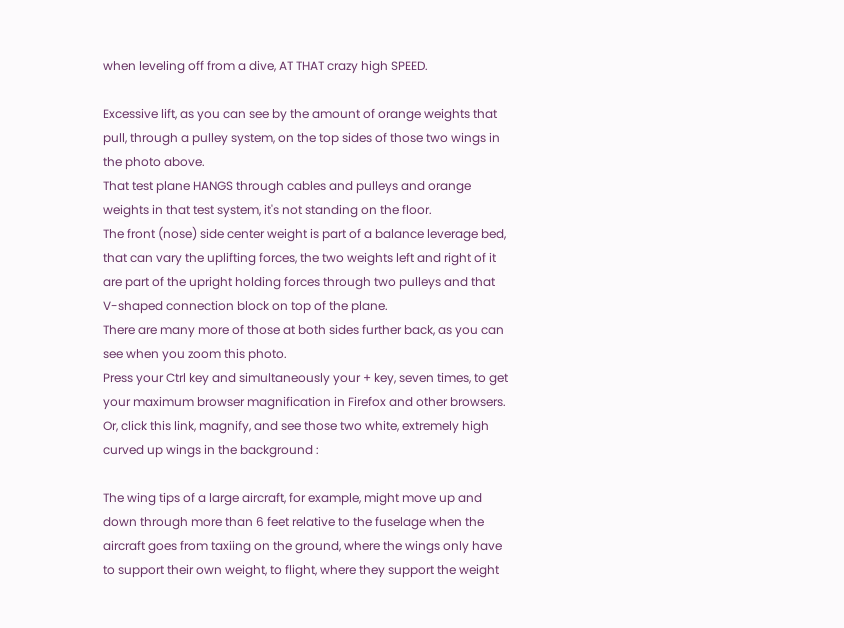when leveling off from a dive, AT THAT crazy high SPEED.

Excessive lift, as you can see by the amount of orange weights that pull, through a pulley system, on the top sides of those two wings in the photo above.
That test plane HANGS through cables and pulleys and orange weights in that test system, it's not standing on the floor.
The front (nose) side center weight is part of a balance leverage bed, that can vary the uplifting forces, the two weights left and right of it are part of the upright holding forces through two pulleys and that V-shaped connection block on top of the plane.
There are many more of those at both sides further back, as you can see when you zoom this photo.
Press your Ctrl key and simultaneously your + key, seven times, to get your maximum browser magnification in Firefox and other browsers. Or, click this link, magnify, and see those two white, extremely high curved up wings in the background :

The wing tips of a large aircraft, for example, might move up and down through more than 6 feet relative to the fuselage when the aircraft goes from taxiing on the ground, where the wings only have to support their own weight, to flight, where they support the weight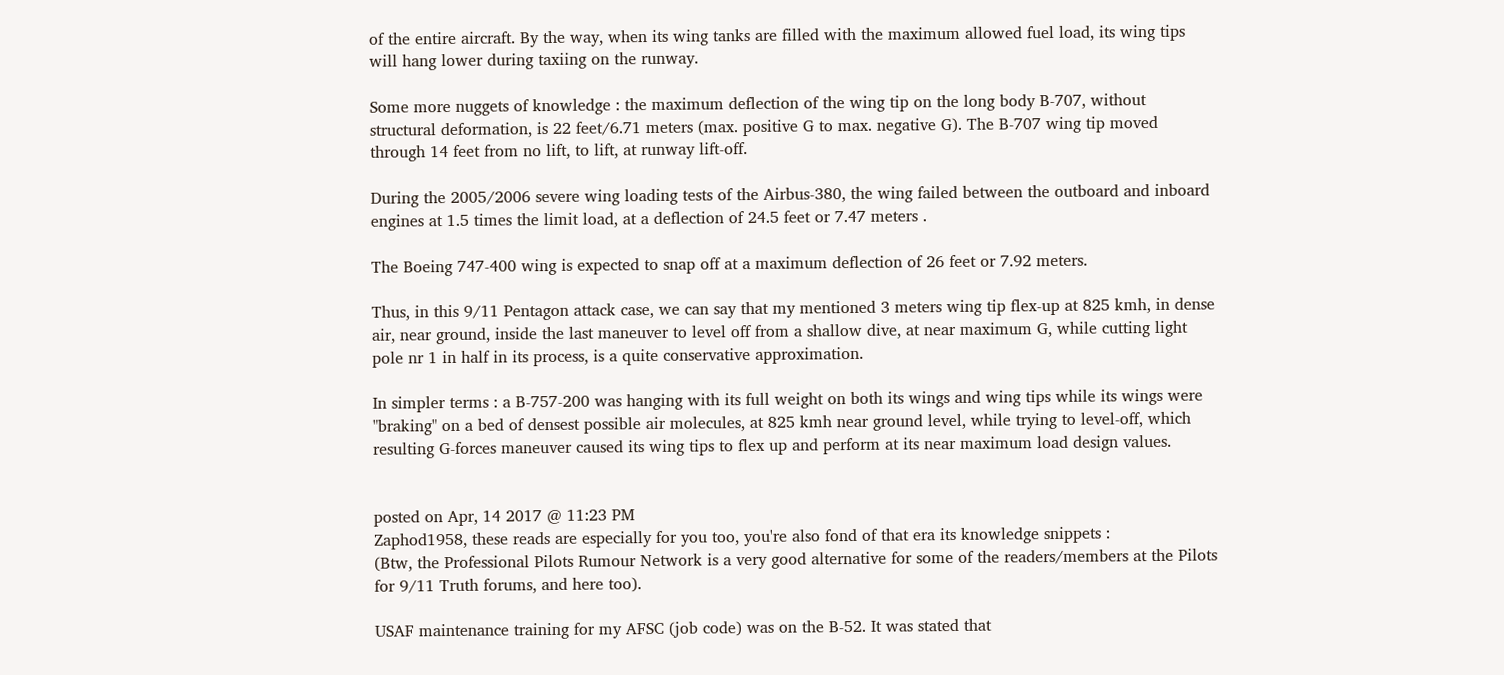of the entire aircraft. By the way, when its wing tanks are filled with the maximum allowed fuel load, its wing tips will hang lower during taxiing on the runway.

Some more nuggets of knowledge : the maximum deflection of the wing tip on the long body B-707, without structural deformation, is 22 feet/6.71 meters (max. positive G to max. negative G). The B-707 wing tip moved through 14 feet from no lift, to lift, at runway lift-off.

During the 2005/2006 severe wing loading tests of the Airbus-380, the wing failed between the outboard and inboard engines at 1.5 times the limit load, at a deflection of 24.5 feet or 7.47 meters .

The Boeing 747-400 wing is expected to snap off at a maximum deflection of 26 feet or 7.92 meters.

Thus, in this 9/11 Pentagon attack case, we can say that my mentioned 3 meters wing tip flex-up at 825 kmh, in dense air, near ground, inside the last maneuver to level off from a shallow dive, at near maximum G, while cutting light pole nr 1 in half in its process, is a quite conservative approximation.

In simpler terms : a B-757-200 was hanging with its full weight on both its wings and wing tips while its wings were "braking" on a bed of densest possible air molecules, at 825 kmh near ground level, while trying to level-off, which resulting G-forces maneuver caused its wing tips to flex up and perform at its near maximum load design values.


posted on Apr, 14 2017 @ 11:23 PM
Zaphod1958, these reads are especially for you too, you're also fond of that era its knowledge snippets :
(Btw, the Professional Pilots Rumour Network is a very good alternative for some of the readers/members at the Pilots for 9/11 Truth forums, and here too).

USAF maintenance training for my AFSC (job code) was on the B-52. It was stated that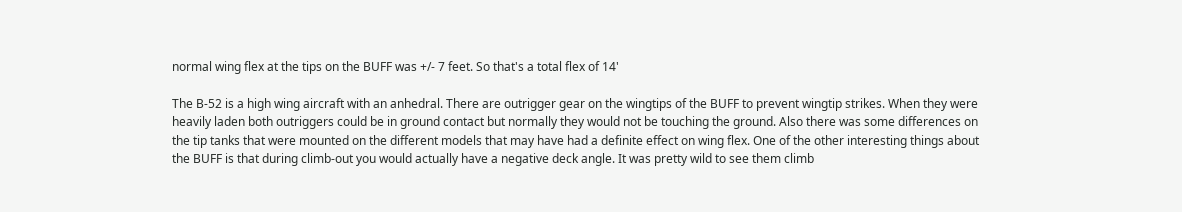normal wing flex at the tips on the BUFF was +/- 7 feet. So that's a total flex of 14'

The B-52 is a high wing aircraft with an anhedral. There are outrigger gear on the wingtips of the BUFF to prevent wingtip strikes. When they were heavily laden both outriggers could be in ground contact but normally they would not be touching the ground. Also there was some differences on the tip tanks that were mounted on the different models that may have had a definite effect on wing flex. One of the other interesting things about the BUFF is that during climb-out you would actually have a negative deck angle. It was pretty wild to see them climb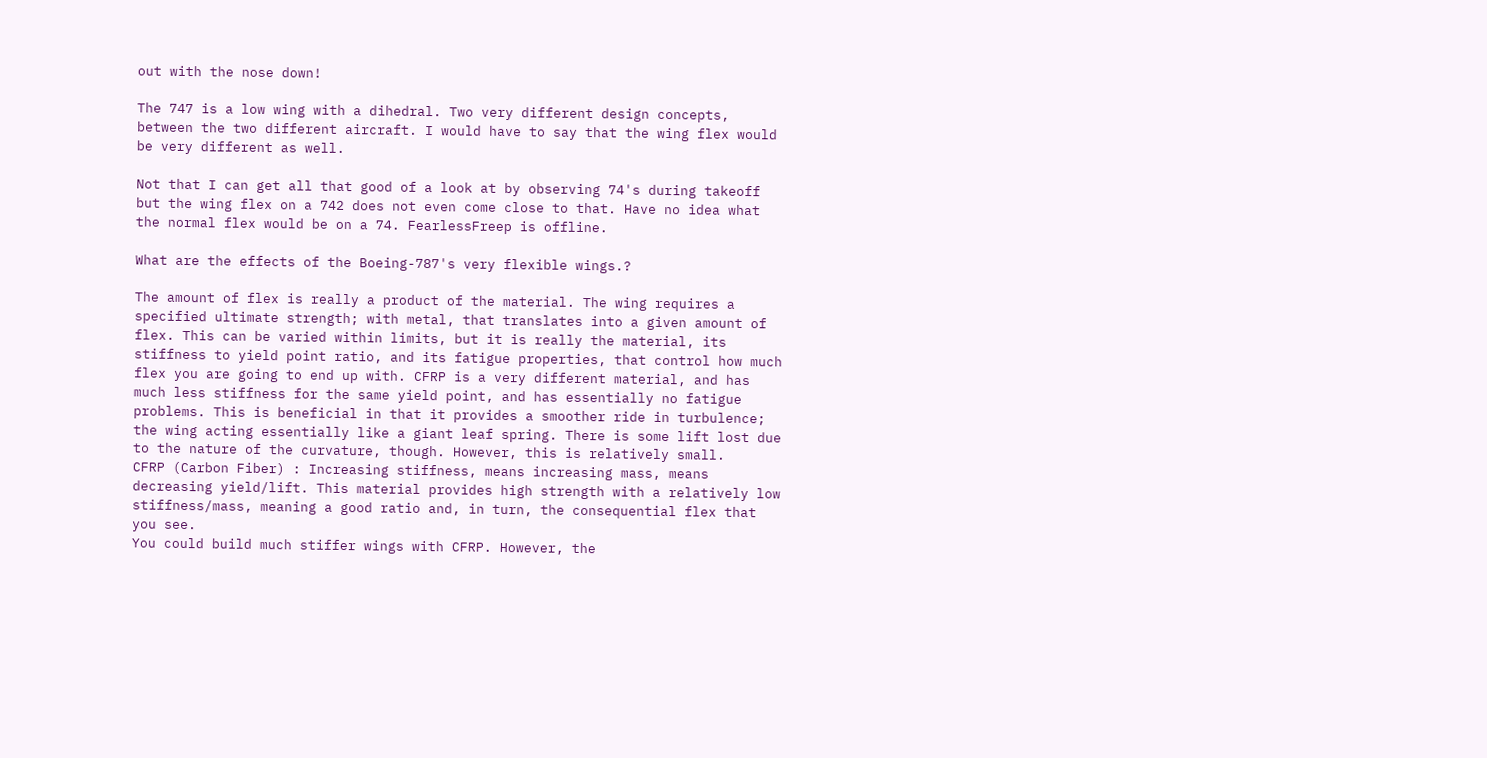out with the nose down!

The 747 is a low wing with a dihedral. Two very different design concepts, between the two different aircraft. I would have to say that the wing flex would be very different as well.

Not that I can get all that good of a look at by observing 74's during takeoff but the wing flex on a 742 does not even come close to that. Have no idea what the normal flex would be on a 74. FearlessFreep is offline.

What are the effects of the Boeing-787's very flexible wings.?

The amount of flex is really a product of the material. The wing requires a specified ultimate strength; with metal, that translates into a given amount of flex. This can be varied within limits, but it is really the material, its stiffness to yield point ratio, and its fatigue properties, that control how much flex you are going to end up with. CFRP is a very different material, and has much less stiffness for the same yield point, and has essentially no fatigue problems. This is beneficial in that it provides a smoother ride in turbulence; the wing acting essentially like a giant leaf spring. There is some lift lost due to the nature of the curvature, though. However, this is relatively small.
CFRP (Carbon Fiber) : Increasing stiffness, means increasing mass, means decreasing yield/lift. This material provides high strength with a relatively low stiffness/mass, meaning a good ratio and, in turn, the consequential flex that you see.
You could build much stiffer wings with CFRP. However, the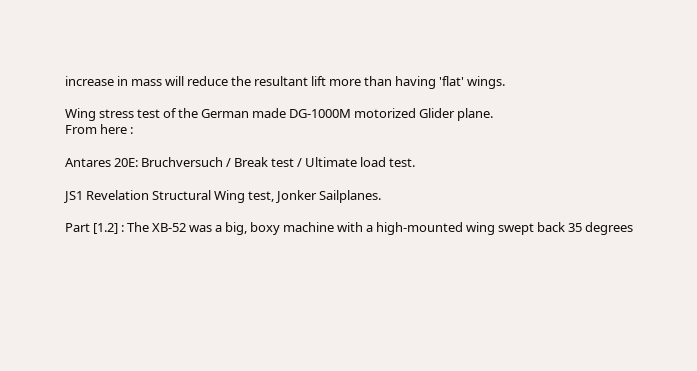increase in mass will reduce the resultant lift more than having 'flat' wings.

Wing stress test of the German made DG-1000M motorized Glider plane.
From here :

Antares 20E: Bruchversuch / Break test / Ultimate load test.

JS1 Revelation Structural Wing test, Jonker Sailplanes.

Part [1.2] : The XB-52 was a big, boxy machine with a high-mounted wing swept back 35 degrees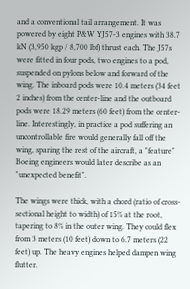and a conventional tail arrangement. It was powered by eight P&W YJ57-3 engines with 38.7 kN (3,950 kgp / 8,700 lbf) thrust each. The J57s were fitted in four pods, two engines to a pod, suspended on pylons below and forward of the wing. The inboard pods were 10.4 meters (34 feet 2 inches) from the center-line and the outboard pods were 18.29 meters (60 feet) from the center-line. Interestingly, in practice a pod suffering an uncontrollable fire would generally fall off the wing, sparing the rest of the aircraft, a "feature" Boeing engineers would later describe as an "unexpected benefit".

The wings were thick, with a chord (ratio of cross-sectional height to width) of 15% at the root, tapering to 8% in the outer wing. They could flex from 3 meters (10 feet) down to 6.7 meters (22 feet) up. The heavy engines helped dampen wing flutter.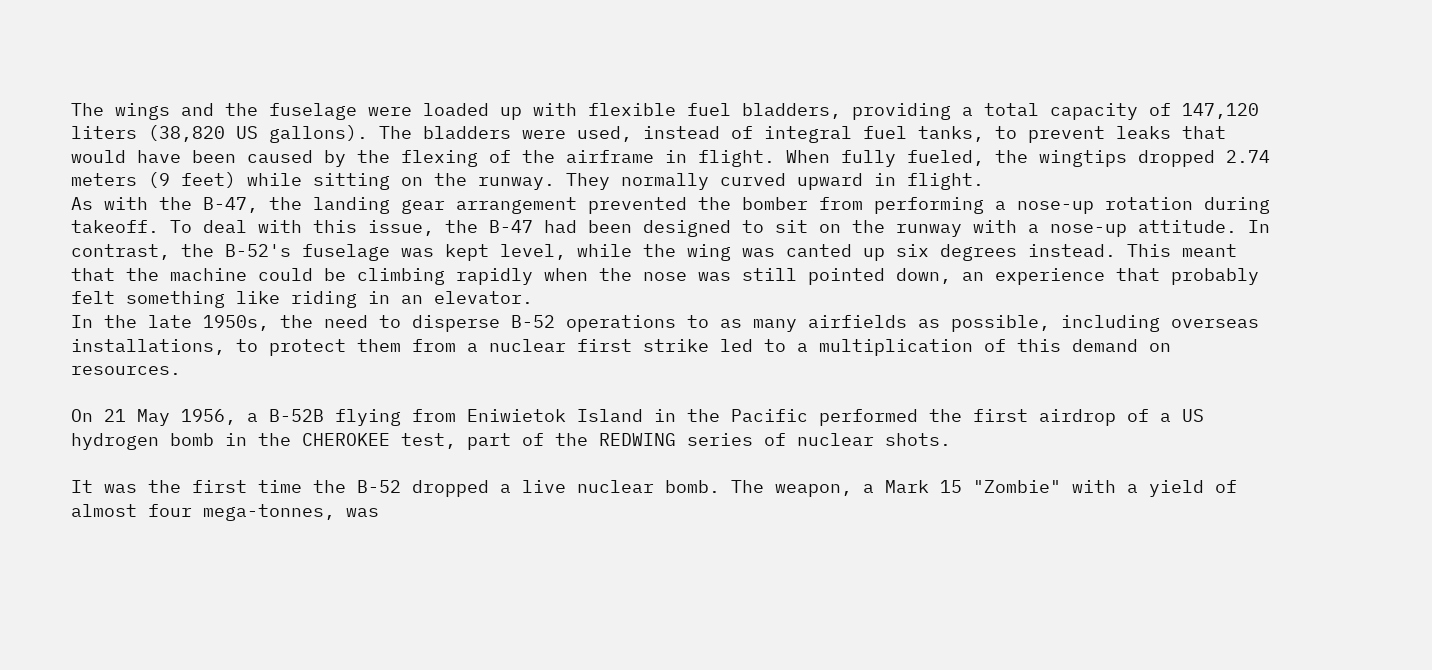The wings and the fuselage were loaded up with flexible fuel bladders, providing a total capacity of 147,120 liters (38,820 US gallons). The bladders were used, instead of integral fuel tanks, to prevent leaks that would have been caused by the flexing of the airframe in flight. When fully fueled, the wingtips dropped 2.74 meters (9 feet) while sitting on the runway. They normally curved upward in flight.
As with the B-47, the landing gear arrangement prevented the bomber from performing a nose-up rotation during takeoff. To deal with this issue, the B-47 had been designed to sit on the runway with a nose-up attitude. In contrast, the B-52's fuselage was kept level, while the wing was canted up six degrees instead. This meant that the machine could be climbing rapidly when the nose was still pointed down, an experience that probably felt something like riding in an elevator.
In the late 1950s, the need to disperse B-52 operations to as many airfields as possible, including overseas installations, to protect them from a nuclear first strike led to a multiplication of this demand on resources.

On 21 May 1956, a B-52B flying from Eniwietok Island in the Pacific performed the first airdrop of a US hydrogen bomb in the CHEROKEE test, part of the REDWING series of nuclear shots.

It was the first time the B-52 dropped a live nuclear bomb. The weapon, a Mark 15 "Zombie" with a yield of almost four mega-tonnes, was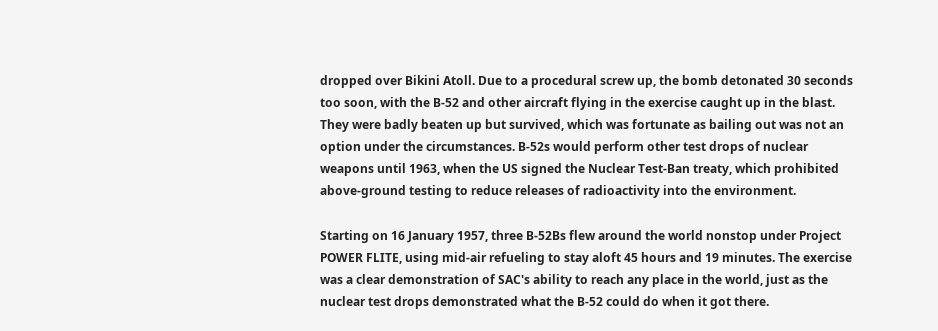dropped over Bikini Atoll. Due to a procedural screw up, the bomb detonated 30 seconds too soon, with the B-52 and other aircraft flying in the exercise caught up in the blast. They were badly beaten up but survived, which was fortunate as bailing out was not an option under the circumstances. B-52s would perform other test drops of nuclear weapons until 1963, when the US signed the Nuclear Test-Ban treaty, which prohibited above-ground testing to reduce releases of radioactivity into the environment.

Starting on 16 January 1957, three B-52Bs flew around the world nonstop under Project POWER FLITE, using mid-air refueling to stay aloft 45 hours and 19 minutes. The exercise was a clear demonstration of SAC's ability to reach any place in the world, just as the nuclear test drops demonstrated what the B-52 could do when it got there.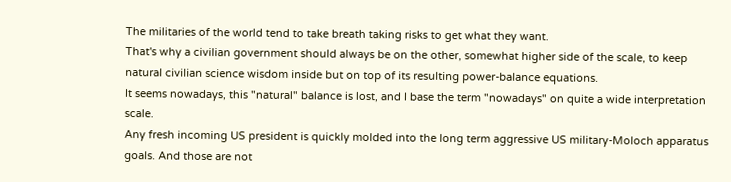The militaries of the world tend to take breath taking risks to get what they want.
That's why a civilian government should always be on the other, somewhat higher side of the scale, to keep natural civilian science wisdom inside but on top of its resulting power-balance equations.
It seems nowadays, this "natural" balance is lost, and I base the term "nowadays" on quite a wide interpretation scale.
Any fresh incoming US president is quickly molded into the long term aggressive US military-Moloch apparatus goals. And those are not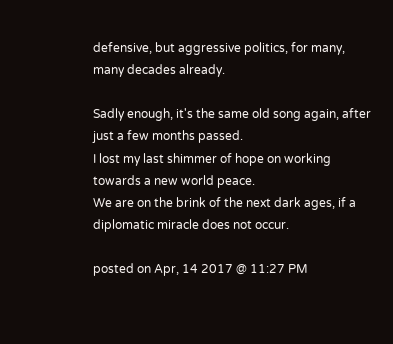defensive, but aggressive politics, for many, many decades already.

Sadly enough, it's the same old song again, after just a few months passed.
I lost my last shimmer of hope on working towards a new world peace.
We are on the brink of the next dark ages, if a diplomatic miracle does not occur.

posted on Apr, 14 2017 @ 11:27 PM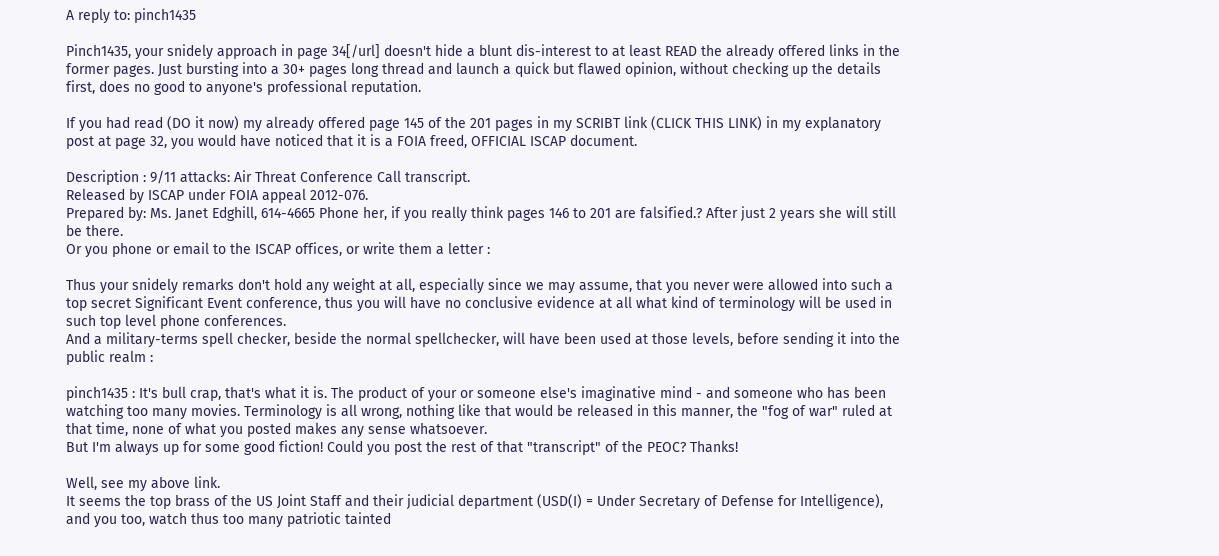A reply to: pinch1435

Pinch1435, your snidely approach in page 34[/url] doesn't hide a blunt dis-interest to at least READ the already offered links in the former pages. Just bursting into a 30+ pages long thread and launch a quick but flawed opinion, without checking up the details first, does no good to anyone's professional reputation.

If you had read (DO it now) my already offered page 145 of the 201 pages in my SCRIBT link (CLICK THIS LINK) in my explanatory post at page 32, you would have noticed that it is a FOIA freed, OFFICIAL ISCAP document.

Description : 9/11 attacks: Air Threat Conference Call transcript.
Released by ISCAP under FOIA appeal 2012-076.
Prepared by: Ms. Janet Edghill, 614-4665 Phone her, if you really think pages 146 to 201 are falsified.? After just 2 years she will still be there.
Or you phone or email to the ISCAP offices, or write them a letter :

Thus your snidely remarks don't hold any weight at all, especially since we may assume, that you never were allowed into such a top secret Significant Event conference, thus you will have no conclusive evidence at all what kind of terminology will be used in such top level phone conferences.
And a military-terms spell checker, beside the normal spellchecker, will have been used at those levels, before sending it into the public realm :

pinch1435 : It's bull crap, that's what it is. The product of your or someone else's imaginative mind - and someone who has been watching too many movies. Terminology is all wrong, nothing like that would be released in this manner, the "fog of war" ruled at that time, none of what you posted makes any sense whatsoever.
But I'm always up for some good fiction! Could you post the rest of that "transcript" of the PEOC? Thanks!

Well, see my above link.
It seems the top brass of the US Joint Staff and their judicial department (USD(I) = Under Secretary of Defense for Intelligence), and you too, watch thus too many patriotic tainted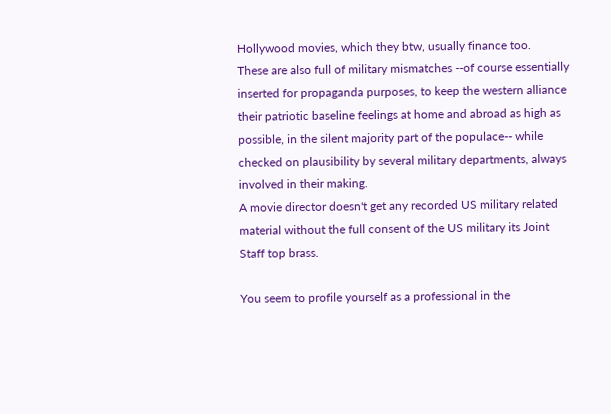Hollywood movies, which they btw, usually finance too.
These are also full of military mismatches --of course essentially inserted for propaganda purposes, to keep the western alliance their patriotic baseline feelings at home and abroad as high as possible, in the silent majority part of the populace-- while checked on plausibility by several military departments, always involved in their making.
A movie director doesn't get any recorded US military related material without the full consent of the US military its Joint Staff top brass.

You seem to profile yourself as a professional in the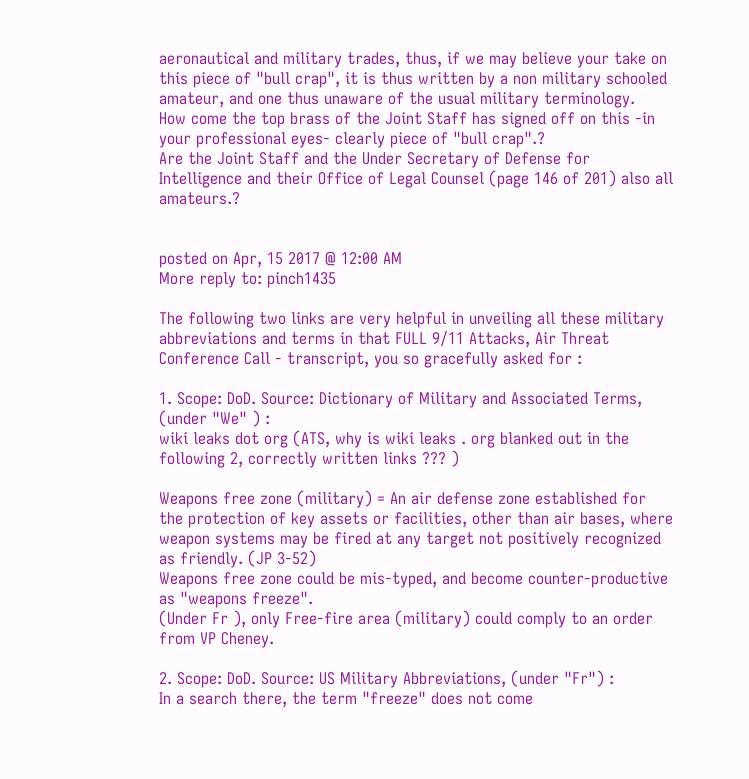aeronautical and military trades, thus, if we may believe your take on this piece of "bull crap", it is thus written by a non military schooled amateur, and one thus unaware of the usual military terminology.
How come the top brass of the Joint Staff has signed off on this -in your professional eyes- clearly piece of "bull crap".?
Are the Joint Staff and the Under Secretary of Defense for Intelligence and their Office of Legal Counsel (page 146 of 201) also all amateurs.?


posted on Apr, 15 2017 @ 12:00 AM
More reply to: pinch1435

The following two links are very helpful in unveiling all these military abbreviations and terms in that FULL 9/11 Attacks, Air Threat Conference Call - transcript, you so gracefully asked for :

1. Scope: DoD. Source: Dictionary of Military and Associated Terms, (under "We" ) :
wiki leaks dot org (ATS, why is wiki leaks . org blanked out in the following 2, correctly written links ??? )

Weapons free zone (military) = An air defense zone established for the protection of key assets or facilities, other than air bases, where weapon systems may be fired at any target not positively recognized as friendly. (JP 3-52)
Weapons free zone could be mis-typed, and become counter-productive as "weapons freeze".
(Under Fr ), only Free-fire area (military) could comply to an order from VP Cheney.

2. Scope: DoD. Source: US Military Abbreviations, (under "Fr") :
In a search there, the term "freeze" does not come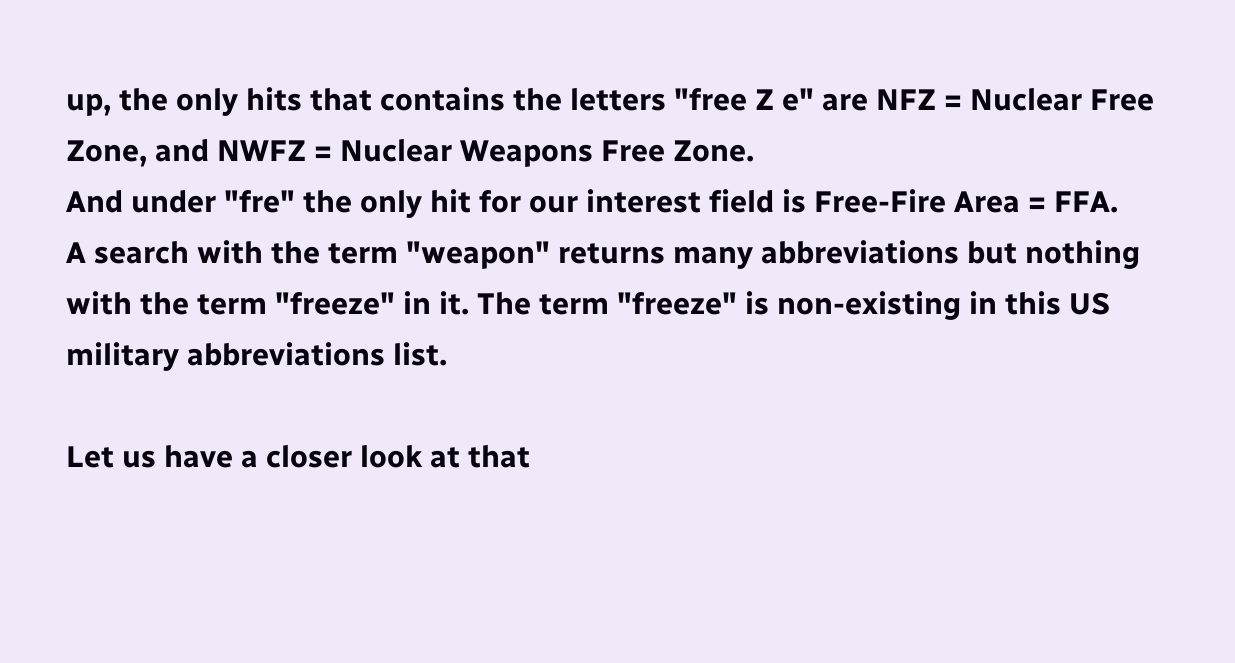up, the only hits that contains the letters "free Z e" are NFZ = Nuclear Free Zone, and NWFZ = Nuclear Weapons Free Zone.
And under "fre" the only hit for our interest field is Free-Fire Area = FFA.
A search with the term "weapon" returns many abbreviations but nothing with the term "freeze" in it. The term "freeze" is non-existing in this US military abbreviations list.

Let us have a closer look at that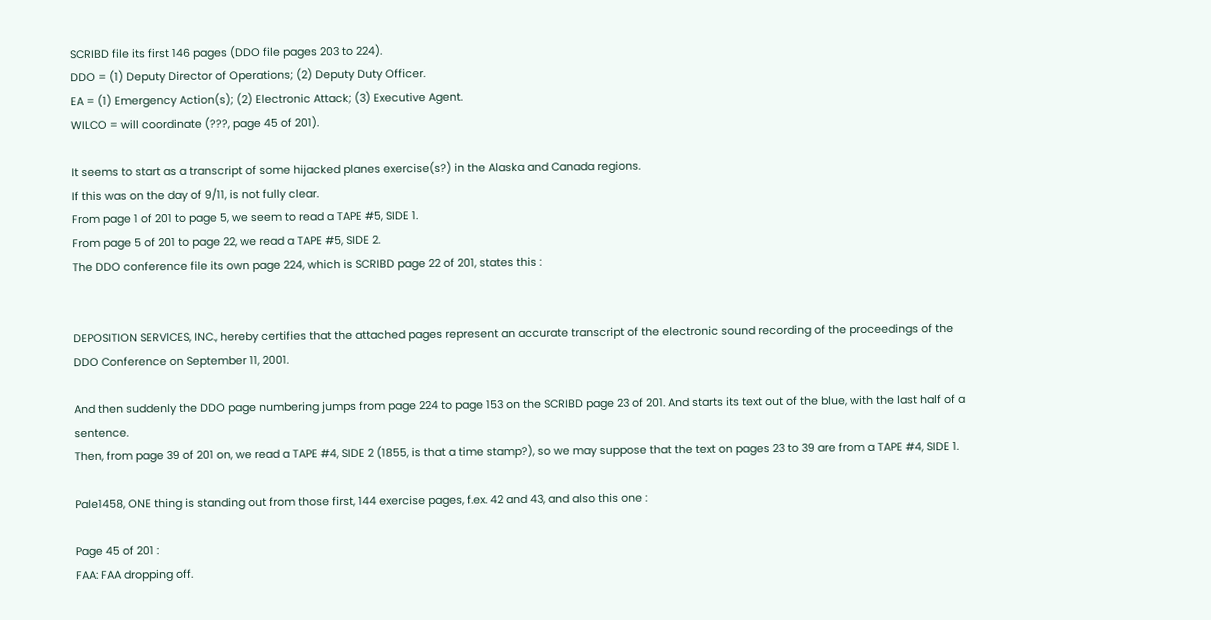SCRIBD file its first 146 pages (DDO file pages 203 to 224).
DDO = (1) Deputy Director of Operations; (2) Deputy Duty Officer.
EA = (1) Emergency Action(s); (2) Electronic Attack; (3) Executive Agent.
WILCO = will coordinate (???, page 45 of 201).

It seems to start as a transcript of some hijacked planes exercise(s?) in the Alaska and Canada regions.
If this was on the day of 9/11, is not fully clear.
From page 1 of 201 to page 5, we seem to read a TAPE #5, SIDE 1.
From page 5 of 201 to page 22, we read a TAPE #5, SIDE 2.
The DDO conference file its own page 224, which is SCRIBD page 22 of 201, states this :


DEPOSITION SERVlCES, INC., hereby certifies that the attached pages represent an accurate transcript of the electronic sound recording of the proceedings of the DDO Conference on September 11, 2001.

And then suddenly the DDO page numbering jumps from page 224 to page 153 on the SCRIBD page 23 of 201. And starts its text out of the blue, with the last half of a sentence.
Then, from page 39 of 201 on, we read a TAPE #4, SIDE 2 (1855, is that a time stamp?), so we may suppose that the text on pages 23 to 39 are from a TAPE #4, SIDE 1.

Pale1458, ONE thing is standing out from those first, 144 exercise pages, f.ex. 42 and 43, and also this one :

Page 45 of 201 :
FAA: FAA dropping off.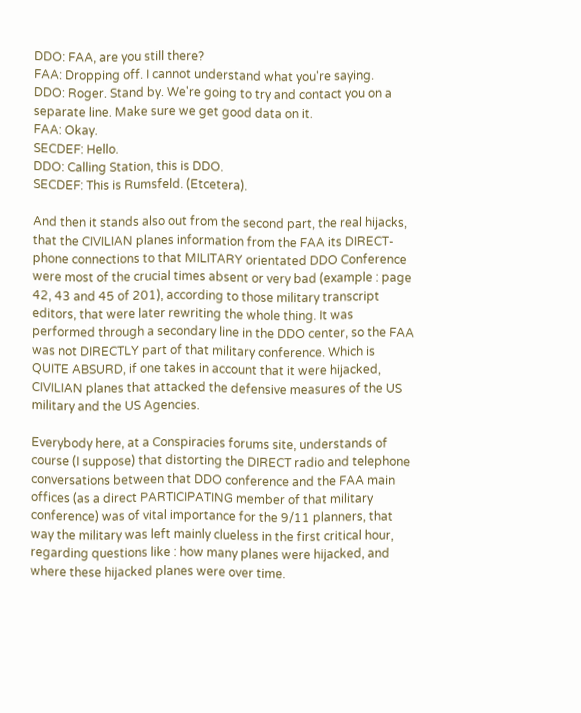DDO: FAA, are you still there?
FAA: Dropping off. I cannot understand what you're saying.
DDO: Roger. Stand by. We're going to try and contact you on a separate line. Make sure we get good data on it.
FAA: Okay.
SECDEF: Hello.
DDO: Calling Station, this is DDO.
SECDEF: This is Rumsfeld. (Etcetera).

And then it stands also out from the second part, the real hijacks, that the CIVILIAN planes information from the FAA its DIRECT-phone connections to that MILITARY orientated DDO Conference were most of the crucial times absent or very bad (example : page 42, 43 and 45 of 201), according to those military transcript editors, that were later rewriting the whole thing. It was performed through a secondary line in the DDO center, so the FAA was not DIRECTLY part of that military conference. Which is QUITE ABSURD, if one takes in account that it were hijacked, CIVILIAN planes that attacked the defensive measures of the US military and the US Agencies.

Everybody here, at a Conspiracies forums site, understands of course (I suppose) that distorting the DIRECT radio and telephone conversations between that DDO conference and the FAA main offices (as a direct PARTICIPATING member of that military conference) was of vital importance for the 9/11 planners, that way the military was left mainly clueless in the first critical hour, regarding questions like : how many planes were hijacked, and where these hijacked planes were over time.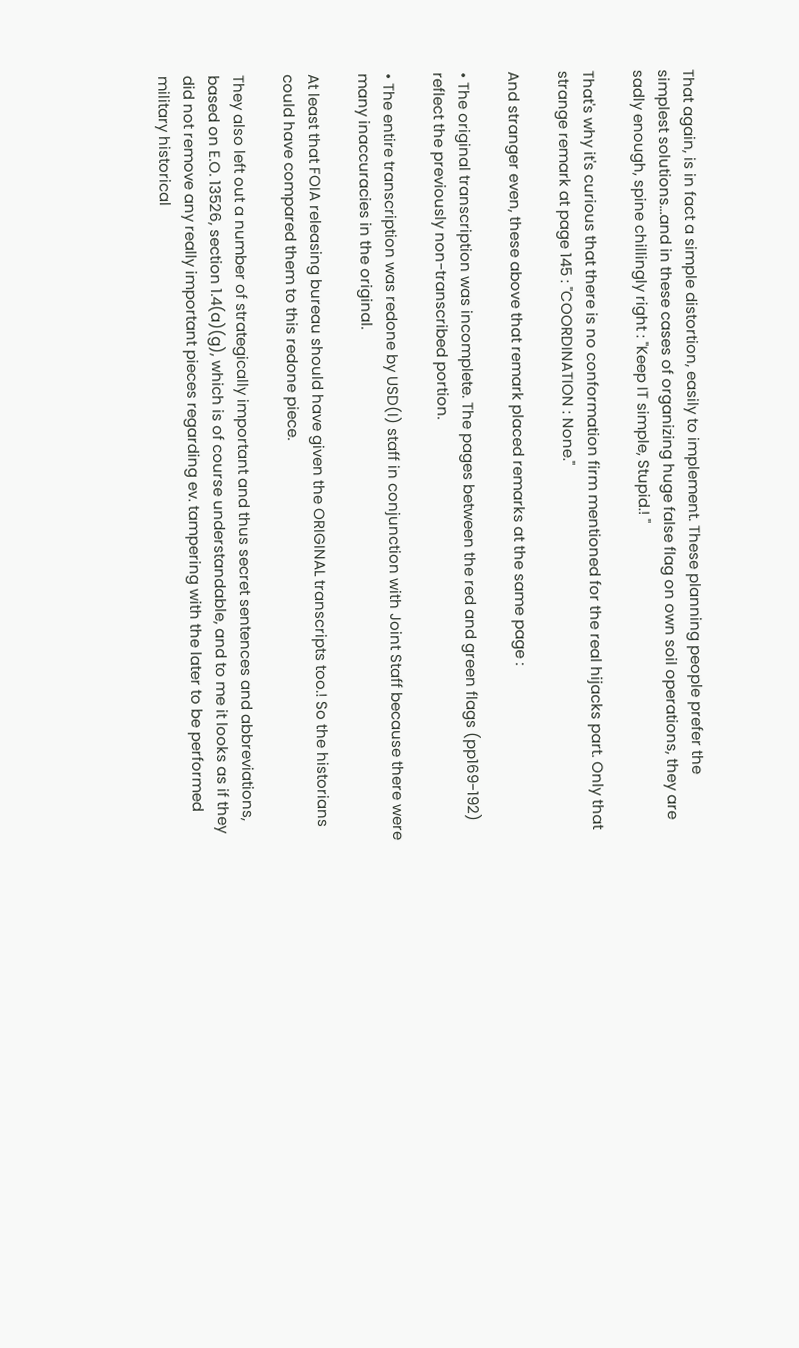That again, is in fact a simple distortion, easily to implement. These planning people prefer the simplest solutions...and in these cases of organizing huge false flag on own soil operations, they are sadly enough, spine chillingly right : "Keep IT simple, Stupid.! "

That's why it's curious that there is no conformation firm mentioned for the real hijacks part. Only that strange remark at page 145 : "COORDINATION : None."

And stranger even, these above that remark placed remarks at the same page :

• The original transcription was incomplete. The pages between the red and green flags (pp169-192) reflect the previously non-transcribed portion.

• The entire transcription was redone by USD(I) staff in conjunction with Joint Staff because there were many inaccuracies in the original.

At least that FOIA releasing bureau should have given the ORIGINAL transcripts too.! So the historians could have compared them to this redone piece.

They also left out a number of strategically important and thus secret sentences and abbreviations, based on E.O. 13526, section 1.4(a)(g), which is of course understandable, and to me it looks as if they did not remove any really important pieces regarding ev. tampering with the later to be performed military historical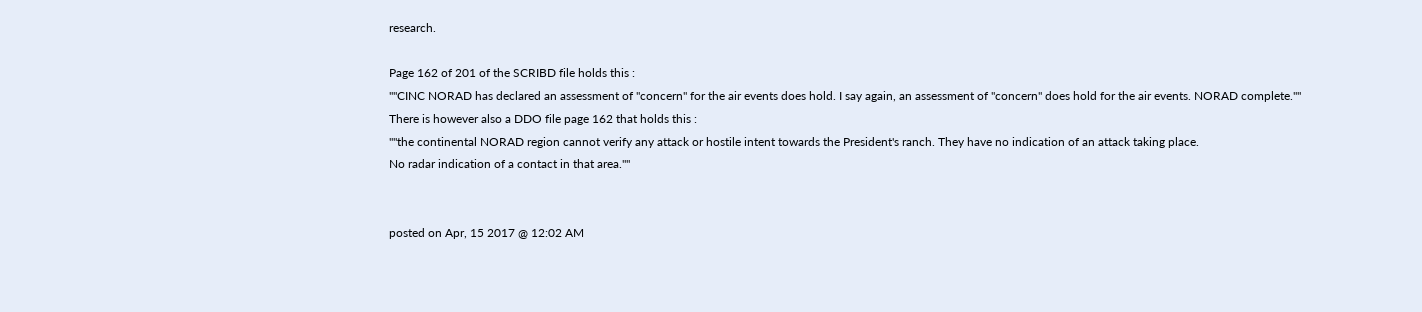research.

Page 162 of 201 of the SCRIBD file holds this :
""CINC NORAD has declared an assessment of "concern" for the air events does hold. I say again, an assessment of "concern" does hold for the air events. NORAD complete.""
There is however also a DDO file page 162 that holds this :
""the continental NORAD region cannot verify any attack or hostile intent towards the President's ranch. They have no indication of an attack taking place.
No radar indication of a contact in that area.""


posted on Apr, 15 2017 @ 12:02 AM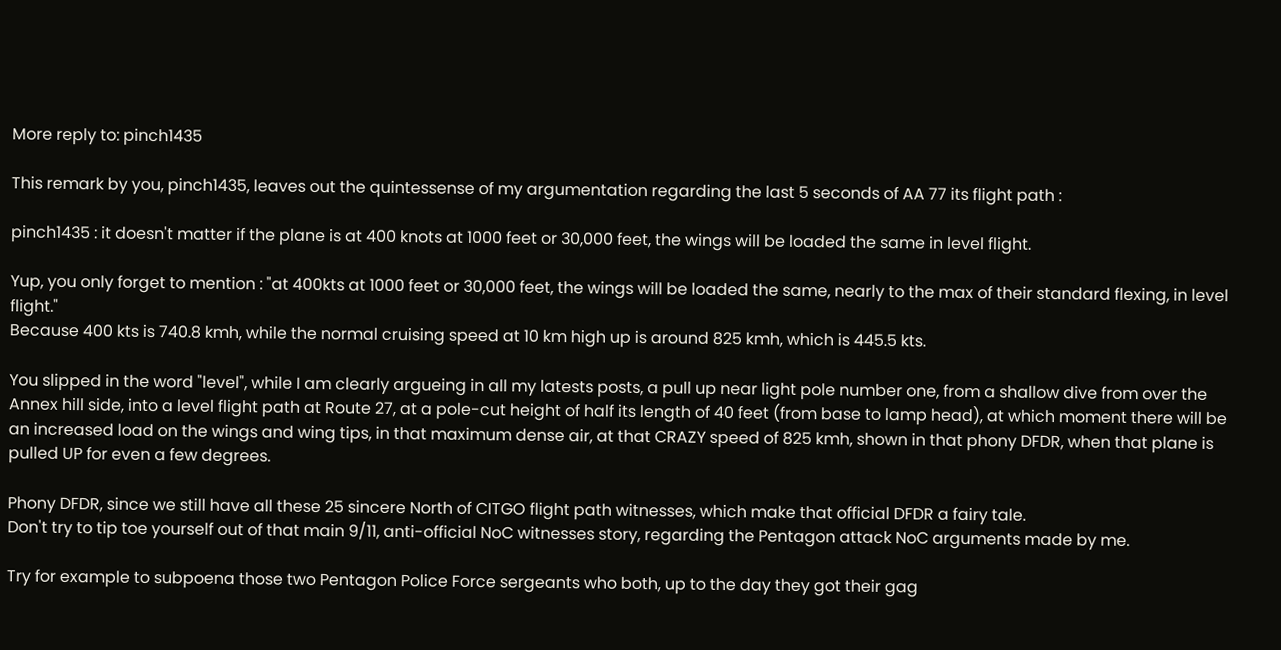More reply to: pinch1435

This remark by you, pinch1435, leaves out the quintessense of my argumentation regarding the last 5 seconds of AA 77 its flight path :

pinch1435 : it doesn't matter if the plane is at 400 knots at 1000 feet or 30,000 feet, the wings will be loaded the same in level flight.

Yup, you only forget to mention : "at 400kts at 1000 feet or 30,000 feet, the wings will be loaded the same, nearly to the max of their standard flexing, in level flight."
Because 400 kts is 740.8 kmh, while the normal cruising speed at 10 km high up is around 825 kmh, which is 445.5 kts.

You slipped in the word "level", while I am clearly argueing in all my latests posts, a pull up near light pole number one, from a shallow dive from over the Annex hill side, into a level flight path at Route 27, at a pole-cut height of half its length of 40 feet (from base to lamp head), at which moment there will be an increased load on the wings and wing tips, in that maximum dense air, at that CRAZY speed of 825 kmh, shown in that phony DFDR, when that plane is pulled UP for even a few degrees.

Phony DFDR, since we still have all these 25 sincere North of CITGO flight path witnesses, which make that official DFDR a fairy tale.
Don't try to tip toe yourself out of that main 9/11, anti-official NoC witnesses story, regarding the Pentagon attack NoC arguments made by me.

Try for example to subpoena those two Pentagon Police Force sergeants who both, up to the day they got their gag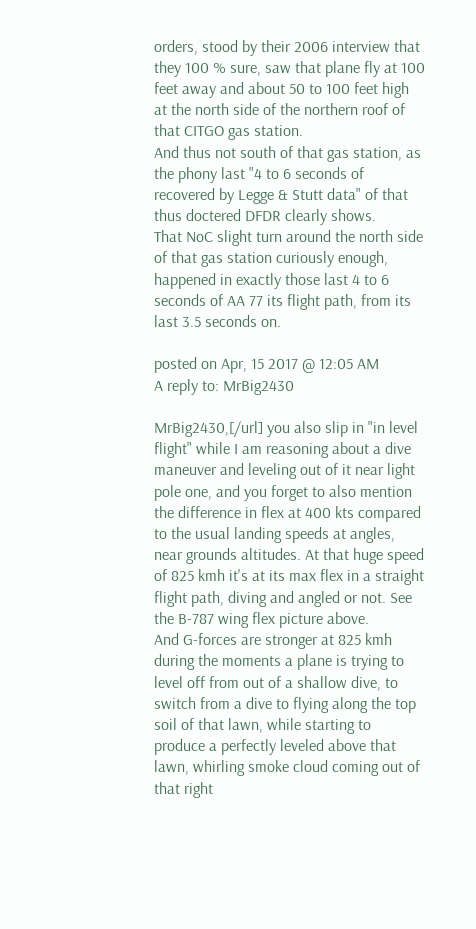orders, stood by their 2006 interview that they 100 % sure, saw that plane fly at 100 feet away and about 50 to 100 feet high at the north side of the northern roof of that CITGO gas station.
And thus not south of that gas station, as the phony last "4 to 6 seconds of recovered by Legge & Stutt data" of that thus doctered DFDR clearly shows.
That NoC slight turn around the north side of that gas station curiously enough, happened in exactly those last 4 to 6 seconds of AA 77 its flight path, from its last 3.5 seconds on.

posted on Apr, 15 2017 @ 12:05 AM
A reply to: MrBig2430

MrBig2430,[/url] you also slip in "in level flight" while I am reasoning about a dive maneuver and leveling out of it near light pole one, and you forget to also mention the difference in flex at 400 kts compared to the usual landing speeds at angles, near grounds altitudes. At that huge speed of 825 kmh it's at its max flex in a straight flight path, diving and angled or not. See the B-787 wing flex picture above.
And G-forces are stronger at 825 kmh during the moments a plane is trying to level off from out of a shallow dive, to switch from a dive to flying along the top soil of that lawn, while starting to produce a perfectly leveled above that lawn, whirling smoke cloud coming out of that right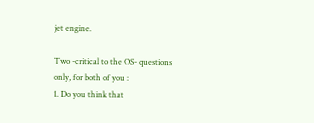jet engine.

Two -critical to the OS- questions only, for both of you :
1. Do you think that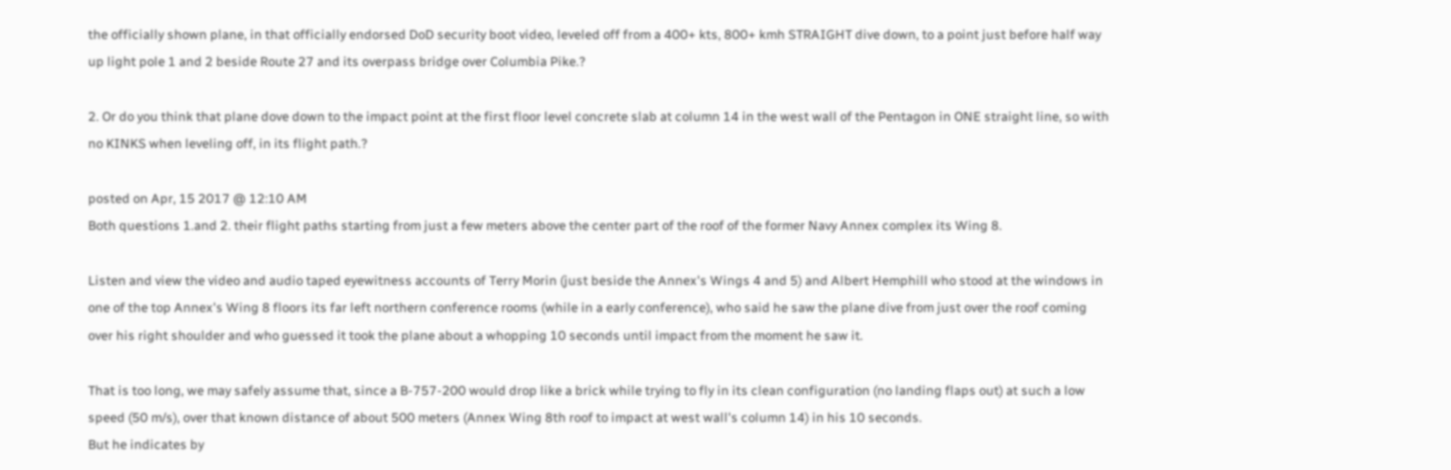the officially shown plane, in that officially endorsed DoD security boot video, leveled off from a 400+ kts, 800+ kmh STRAIGHT dive down, to a point just before half way up light pole 1 and 2 beside Route 27 and its overpass bridge over Columbia Pike.?

2. Or do you think that plane dove down to the impact point at the first floor level concrete slab at column 14 in the west wall of the Pentagon in ONE straight line, so with no KINKS when leveling off, in its flight path.?

posted on Apr, 15 2017 @ 12:10 AM
Both questions 1.and 2. their flight paths starting from just a few meters above the center part of the roof of the former Navy Annex complex its Wing 8.

Listen and view the video and audio taped eyewitness accounts of Terry Morin (just beside the Annex's Wings 4 and 5) and Albert Hemphill who stood at the windows in one of the top Annex's Wing 8 floors its far left northern conference rooms (while in a early conference), who said he saw the plane dive from just over the roof coming over his right shoulder and who guessed it took the plane about a whopping 10 seconds until impact from the moment he saw it.

That is too long, we may safely assume that, since a B-757-200 would drop like a brick while trying to fly in its clean configuration (no landing flaps out) at such a low speed (50 m/s), over that known distance of about 500 meters (Annex Wing 8th roof to impact at west wall's column 14) in his 10 seconds.
But he indicates by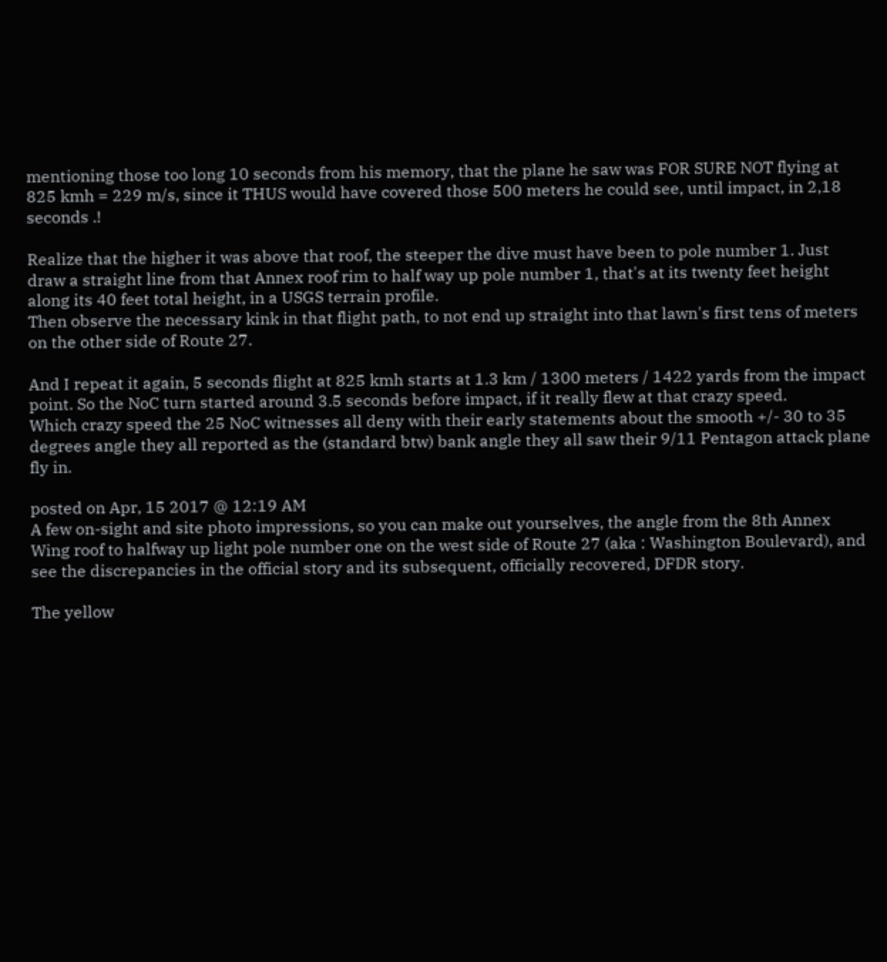mentioning those too long 10 seconds from his memory, that the plane he saw was FOR SURE NOT flying at 825 kmh = 229 m/s, since it THUS would have covered those 500 meters he could see, until impact, in 2,18 seconds .!

Realize that the higher it was above that roof, the steeper the dive must have been to pole number 1. Just draw a straight line from that Annex roof rim to half way up pole number 1, that's at its twenty feet height along its 40 feet total height, in a USGS terrain profile.
Then observe the necessary kink in that flight path, to not end up straight into that lawn's first tens of meters on the other side of Route 27.

And I repeat it again, 5 seconds flight at 825 kmh starts at 1.3 km / 1300 meters / 1422 yards from the impact point. So the NoC turn started around 3.5 seconds before impact, if it really flew at that crazy speed.
Which crazy speed the 25 NoC witnesses all deny with their early statements about the smooth +/- 30 to 35 degrees angle they all reported as the (standard btw) bank angle they all saw their 9/11 Pentagon attack plane fly in.

posted on Apr, 15 2017 @ 12:19 AM
A few on-sight and site photo impressions, so you can make out yourselves, the angle from the 8th Annex Wing roof to halfway up light pole number one on the west side of Route 27 (aka : Washington Boulevard), and see the discrepancies in the official story and its subsequent, officially recovered, DFDR story.

The yellow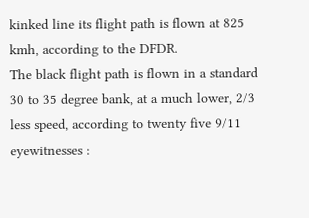kinked line its flight path is flown at 825 kmh, according to the DFDR.
The black flight path is flown in a standard 30 to 35 degree bank, at a much lower, 2/3 less speed, according to twenty five 9/11 eyewitnesses :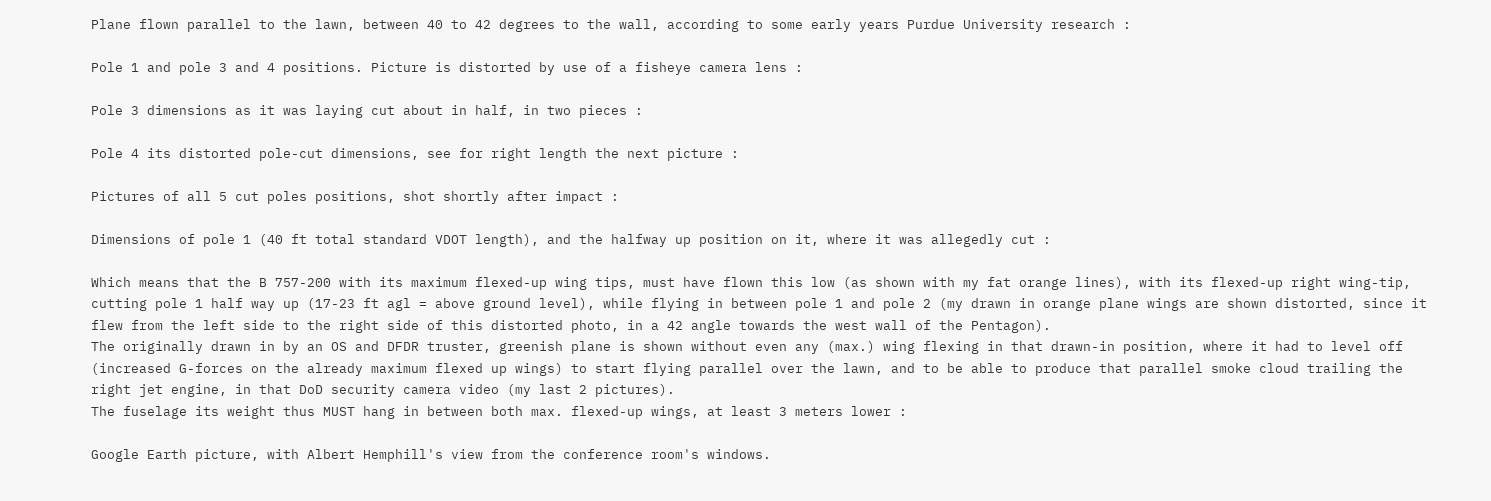Plane flown parallel to the lawn, between 40 to 42 degrees to the wall, according to some early years Purdue University research :

Pole 1 and pole 3 and 4 positions. Picture is distorted by use of a fisheye camera lens :

Pole 3 dimensions as it was laying cut about in half, in two pieces :

Pole 4 its distorted pole-cut dimensions, see for right length the next picture :

Pictures of all 5 cut poles positions, shot shortly after impact :

Dimensions of pole 1 (40 ft total standard VDOT length), and the halfway up position on it, where it was allegedly cut :

Which means that the B 757-200 with its maximum flexed-up wing tips, must have flown this low (as shown with my fat orange lines), with its flexed-up right wing-tip, cutting pole 1 half way up (17-23 ft agl = above ground level), while flying in between pole 1 and pole 2 (my drawn in orange plane wings are shown distorted, since it flew from the left side to the right side of this distorted photo, in a 42 angle towards the west wall of the Pentagon).
The originally drawn in by an OS and DFDR truster, greenish plane is shown without even any (max.) wing flexing in that drawn-in position, where it had to level off (increased G-forces on the already maximum flexed up wings) to start flying parallel over the lawn, and to be able to produce that parallel smoke cloud trailing the right jet engine, in that DoD security camera video (my last 2 pictures).
The fuselage its weight thus MUST hang in between both max. flexed-up wings, at least 3 meters lower :

Google Earth picture, with Albert Hemphill's view from the conference room's windows.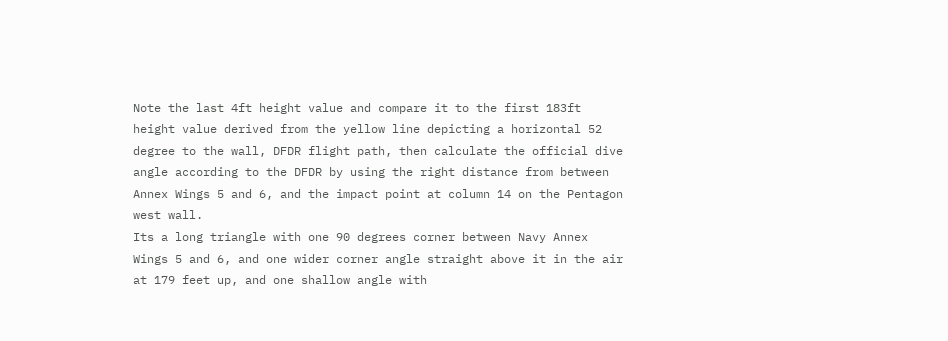Note the last 4ft height value and compare it to the first 183ft height value derived from the yellow line depicting a horizontal 52 degree to the wall, DFDR flight path, then calculate the official dive angle according to the DFDR by using the right distance from between Annex Wings 5 and 6, and the impact point at column 14 on the Pentagon west wall.
Its a long triangle with one 90 degrees corner between Navy Annex Wings 5 and 6, and one wider corner angle straight above it in the air at 179 feet up, and one shallow angle with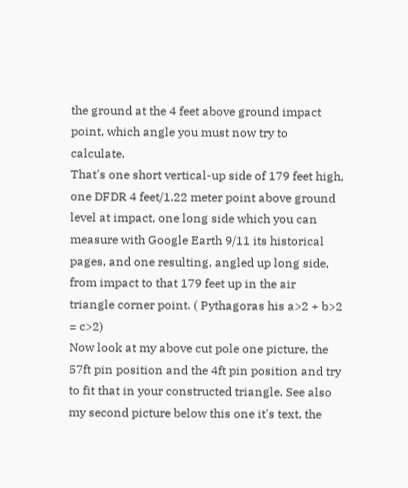the ground at the 4 feet above ground impact point, which angle you must now try to calculate.
That's one short vertical-up side of 179 feet high, one DFDR 4 feet/1.22 meter point above ground level at impact, one long side which you can measure with Google Earth 9/11 its historical pages, and one resulting, angled up long side, from impact to that 179 feet up in the air triangle corner point. ( Pythagoras his a>2 + b>2 = c>2)
Now look at my above cut pole one picture, the 57ft pin position and the 4ft pin position and try to fit that in your constructed triangle. See also my second picture below this one it's text, the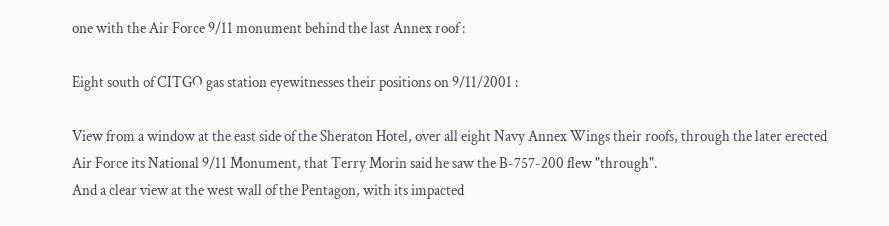one with the Air Force 9/11 monument behind the last Annex roof :

Eight south of CITGO gas station eyewitnesses their positions on 9/11/2001 :

View from a window at the east side of the Sheraton Hotel, over all eight Navy Annex Wings their roofs, through the later erected Air Force its National 9/11 Monument, that Terry Morin said he saw the B-757-200 flew "through".
And a clear view at the west wall of the Pentagon, with its impacted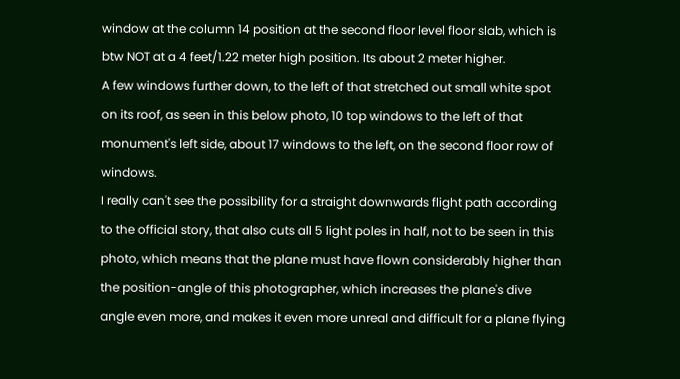window at the column 14 position at the second floor level floor slab, which is btw NOT at a 4 feet/1.22 meter high position. Its about 2 meter higher.
A few windows further down, to the left of that stretched out small white spot on its roof, as seen in this below photo, 10 top windows to the left of that monument's left side, about 17 windows to the left, on the second floor row of windows.
I really can't see the possibility for a straight downwards flight path according to the official story, that also cuts all 5 light poles in half, not to be seen in this photo, which means that the plane must have flown considerably higher than the position-angle of this photographer, which increases the plane's dive angle even more, and makes it even more unreal and difficult for a plane flying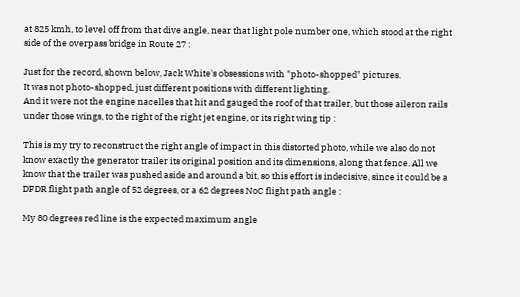at 825 kmh, to level off from that dive angle, near that light pole number one, which stood at the right side of the overpass bridge in Route 27 :

Just for the record, shown below, Jack White's obsessions with "photo-shopped" pictures.
It was not photo-shopped, just different positions with different lighting.
And it were not the engine nacelles that hit and gauged the roof of that trailer, but those aileron rails under those wings, to the right of the right jet engine, or its right wing tip :

This is my try to reconstruct the right angle of impact in this distorted photo, while we also do not know exactly the generator trailer its original position and its dimensions, along that fence. All we know that the trailer was pushed aside and around a bit, so this effort is indecisive, since it could be a DFDR flight path angle of 52 degrees, or a 62 degrees NoC flight path angle :

My 80 degrees red line is the expected maximum angle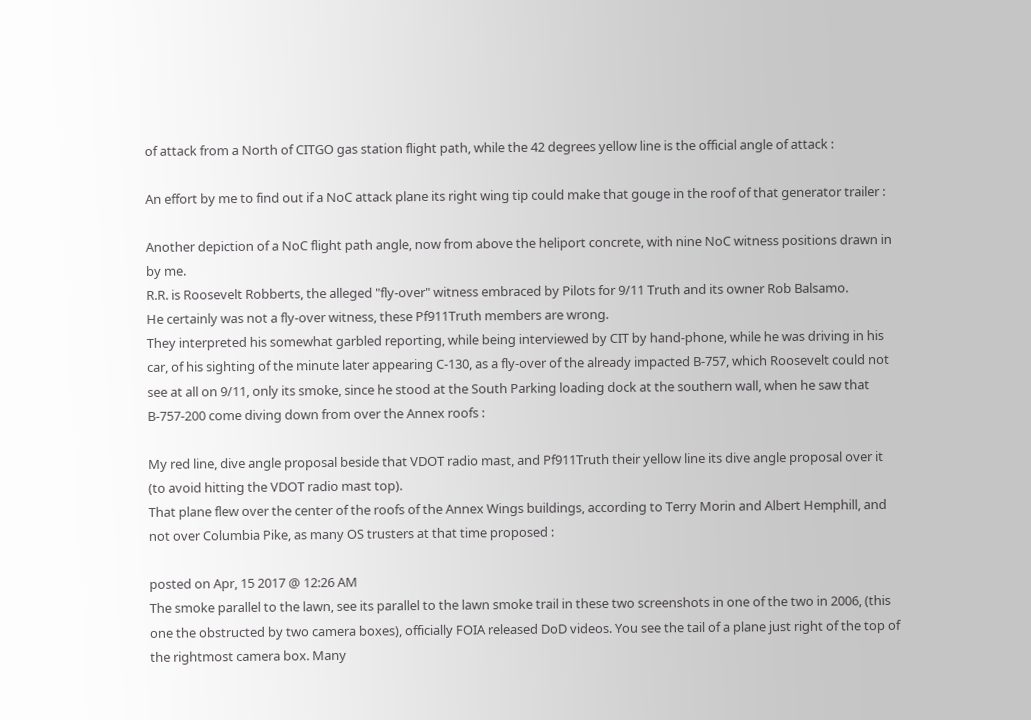of attack from a North of CITGO gas station flight path, while the 42 degrees yellow line is the official angle of attack :

An effort by me to find out if a NoC attack plane its right wing tip could make that gouge in the roof of that generator trailer :

Another depiction of a NoC flight path angle, now from above the heliport concrete, with nine NoC witness positions drawn in by me.
R.R. is Roosevelt Robberts, the alleged "fly-over" witness embraced by Pilots for 9/11 Truth and its owner Rob Balsamo.
He certainly was not a fly-over witness, these Pf911Truth members are wrong.
They interpreted his somewhat garbled reporting, while being interviewed by CIT by hand-phone, while he was driving in his car, of his sighting of the minute later appearing C-130, as a fly-over of the already impacted B-757, which Roosevelt could not see at all on 9/11, only its smoke, since he stood at the South Parking loading dock at the southern wall, when he saw that B-757-200 come diving down from over the Annex roofs :

My red line, dive angle proposal beside that VDOT radio mast, and Pf911Truth their yellow line its dive angle proposal over it (to avoid hitting the VDOT radio mast top).
That plane flew over the center of the roofs of the Annex Wings buildings, according to Terry Morin and Albert Hemphill, and not over Columbia Pike, as many OS trusters at that time proposed :

posted on Apr, 15 2017 @ 12:26 AM
The smoke parallel to the lawn, see its parallel to the lawn smoke trail in these two screenshots in one of the two in 2006, (this one the obstructed by two camera boxes), officially FOIA released DoD videos. You see the tail of a plane just right of the top of the rightmost camera box. Many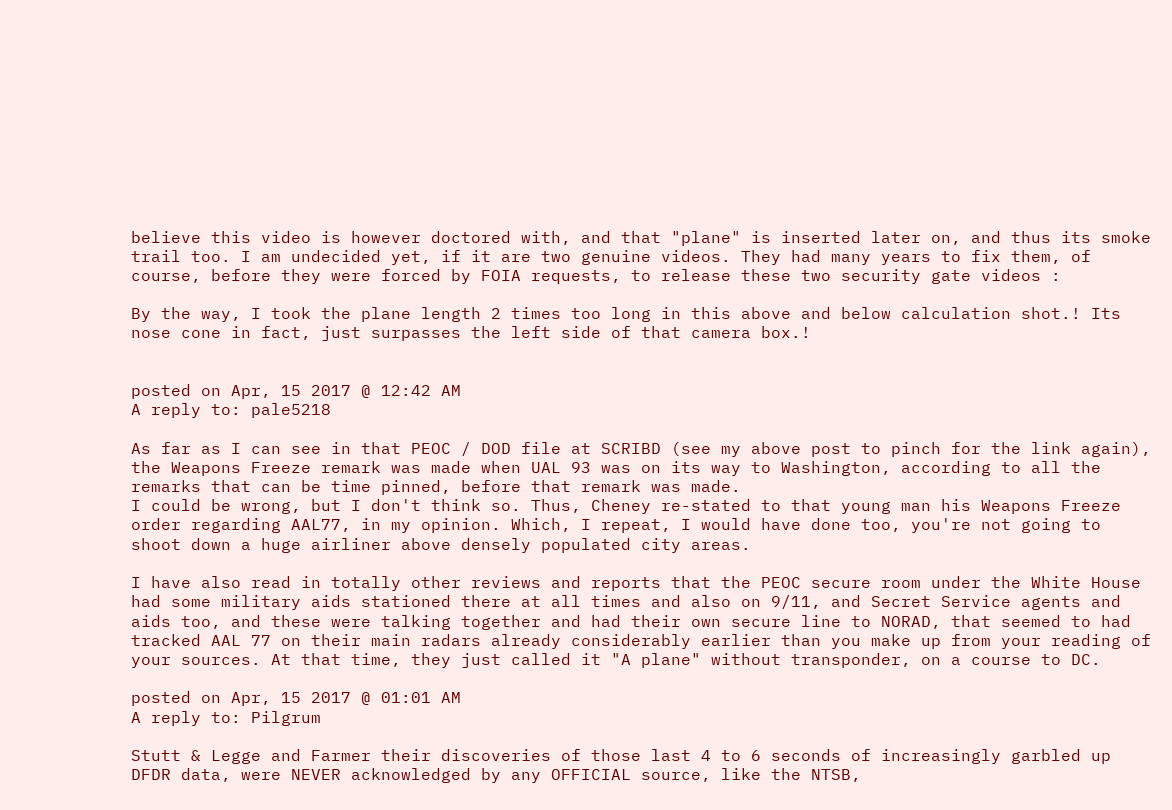believe this video is however doctored with, and that "plane" is inserted later on, and thus its smoke trail too. I am undecided yet, if it are two genuine videos. They had many years to fix them, of course, before they were forced by FOIA requests, to release these two security gate videos :

By the way, I took the plane length 2 times too long in this above and below calculation shot.! Its nose cone in fact, just surpasses the left side of that camera box.!


posted on Apr, 15 2017 @ 12:42 AM
A reply to: pale5218

As far as I can see in that PEOC / DOD file at SCRIBD (see my above post to pinch for the link again), the Weapons Freeze remark was made when UAL 93 was on its way to Washington, according to all the remarks that can be time pinned, before that remark was made.
I could be wrong, but I don't think so. Thus, Cheney re-stated to that young man his Weapons Freeze order regarding AAL77, in my opinion. Which, I repeat, I would have done too, you're not going to shoot down a huge airliner above densely populated city areas.

I have also read in totally other reviews and reports that the PEOC secure room under the White House had some military aids stationed there at all times and also on 9/11, and Secret Service agents and aids too, and these were talking together and had their own secure line to NORAD, that seemed to had tracked AAL 77 on their main radars already considerably earlier than you make up from your reading of your sources. At that time, they just called it "A plane" without transponder, on a course to DC.

posted on Apr, 15 2017 @ 01:01 AM
A reply to: Pilgrum

Stutt & Legge and Farmer their discoveries of those last 4 to 6 seconds of increasingly garbled up DFDR data, were NEVER acknowledged by any OFFICIAL source, like the NTSB,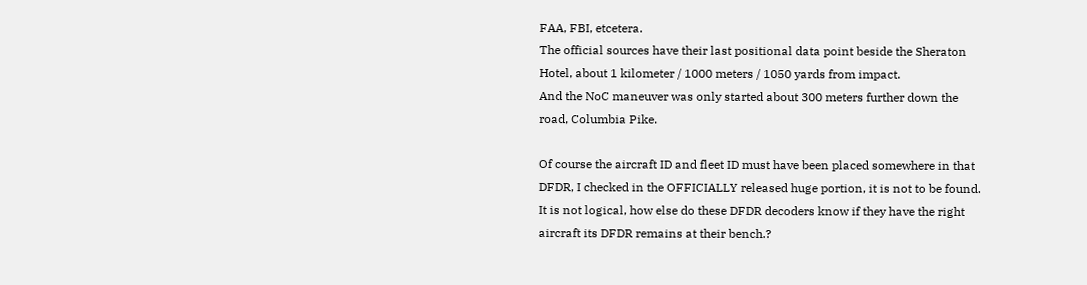FAA, FBI, etcetera.
The official sources have their last positional data point beside the Sheraton Hotel, about 1 kilometer / 1000 meters / 1050 yards from impact.
And the NoC maneuver was only started about 300 meters further down the road, Columbia Pike.

Of course the aircraft ID and fleet ID must have been placed somewhere in that DFDR, I checked in the OFFICIALLY released huge portion, it is not to be found. It is not logical, how else do these DFDR decoders know if they have the right aircraft its DFDR remains at their bench.?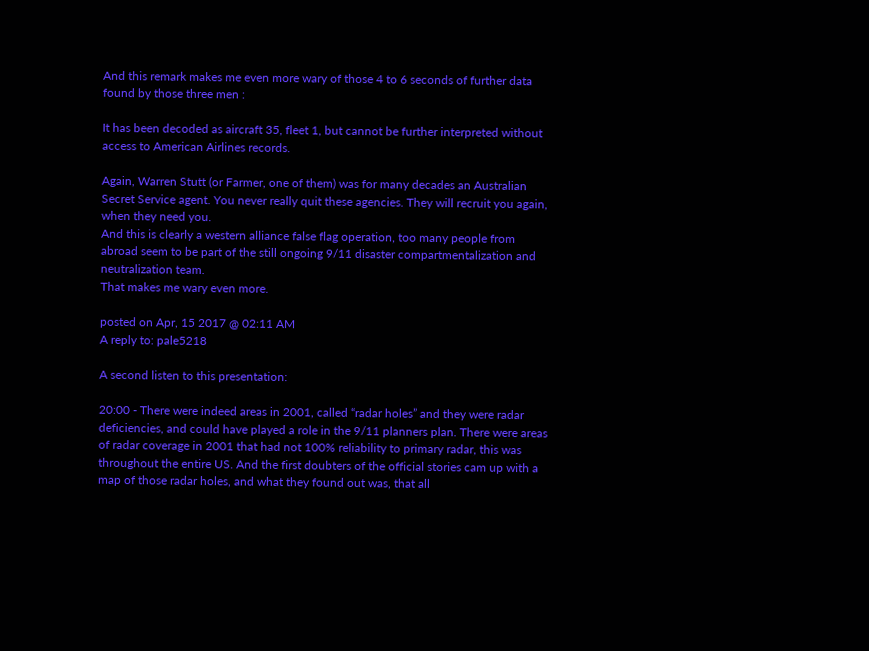And this remark makes me even more wary of those 4 to 6 seconds of further data found by those three men :

It has been decoded as aircraft 35, fleet 1, but cannot be further interpreted without access to American Airlines records.

Again, Warren Stutt (or Farmer, one of them) was for many decades an Australian Secret Service agent. You never really quit these agencies. They will recruit you again, when they need you.
And this is clearly a western alliance false flag operation, too many people from abroad seem to be part of the still ongoing 9/11 disaster compartmentalization and neutralization team.
That makes me wary even more.

posted on Apr, 15 2017 @ 02:11 AM
A reply to: pale5218

A second listen to this presentation:

20:00 - There were indeed areas in 2001, called “radar holes” and they were radar deficiencies, and could have played a role in the 9/11 planners plan. There were areas of radar coverage in 2001 that had not 100% reliability to primary radar, this was throughout the entire US. And the first doubters of the official stories cam up with a map of those radar holes, and what they found out was, that all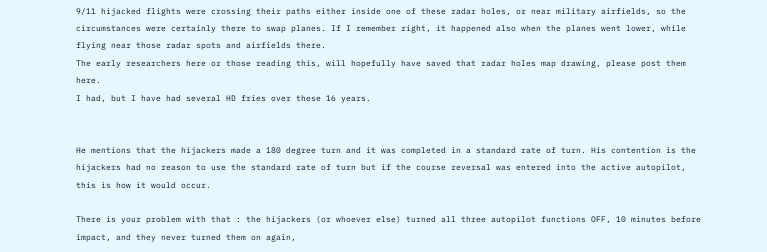9/11 hijacked flights were crossing their paths either inside one of these radar holes, or near military airfields, so the circumstances were certainly there to swap planes. If I remember right, it happened also when the planes went lower, while flying near those radar spots and airfields there.
The early researchers here or those reading this, will hopefully have saved that radar holes map drawing, please post them here.
I had, but I have had several HD fries over these 16 years.


He mentions that the hijackers made a 180 degree turn and it was completed in a standard rate of turn. His contention is the hijackers had no reason to use the standard rate of turn but if the course reversal was entered into the active autopilot, this is how it would occur.

There is your problem with that : the hijackers (or whoever else) turned all three autopilot functions OFF, 10 minutes before impact, and they never turned them on again,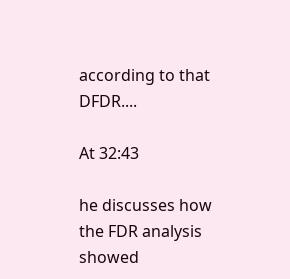according to that DFDR....

At 32:43

he discusses how the FDR analysis showed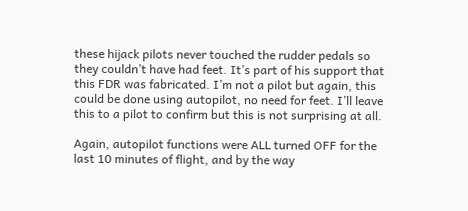these hijack pilots never touched the rudder pedals so they couldn’t have had feet. It’s part of his support that this FDR was fabricated. I’m not a pilot but again, this could be done using autopilot, no need for feet. I’ll leave this to a pilot to confirm but this is not surprising at all.

Again, autopilot functions were ALL turned OFF for the last 10 minutes of flight, and by the way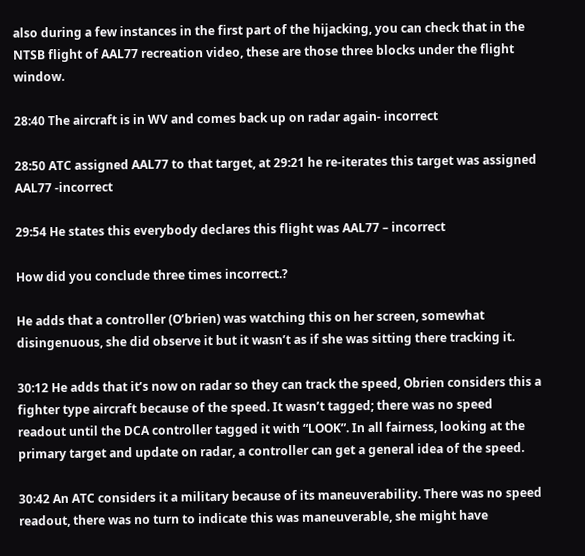also during a few instances in the first part of the hijacking, you can check that in the NTSB flight of AAL77 recreation video, these are those three blocks under the flight window.

28:40 The aircraft is in WV and comes back up on radar again- incorrect

28:50 ATC assigned AAL77 to that target, at 29:21 he re-iterates this target was assigned AAL77 -incorrect

29:54 He states this everybody declares this flight was AAL77 – incorrect

How did you conclude three times incorrect.?

He adds that a controller (O’brien) was watching this on her screen, somewhat disingenuous, she did observe it but it wasn’t as if she was sitting there tracking it.

30:12 He adds that it’s now on radar so they can track the speed, Obrien considers this a fighter type aircraft because of the speed. It wasn’t tagged; there was no speed readout until the DCA controller tagged it with “LOOK”. In all fairness, looking at the primary target and update on radar, a controller can get a general idea of the speed.

30:42 An ATC considers it a military because of its maneuverability. There was no speed readout, there was no turn to indicate this was maneuverable, she might have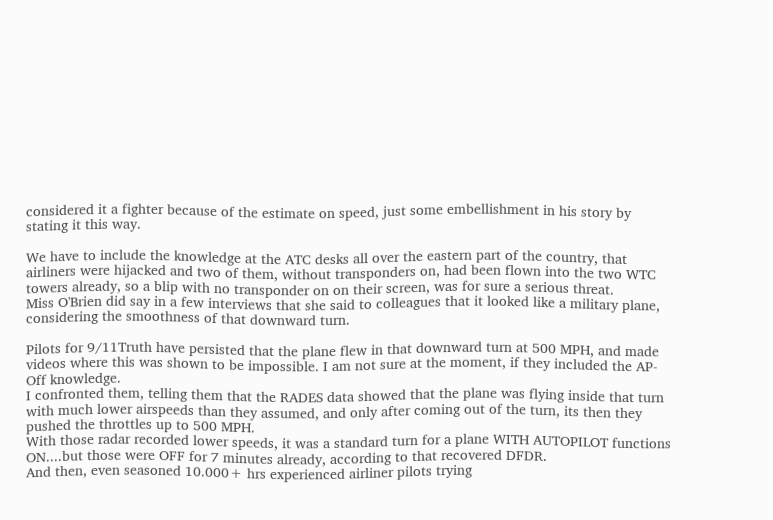considered it a fighter because of the estimate on speed, just some embellishment in his story by stating it this way.

We have to include the knowledge at the ATC desks all over the eastern part of the country, that airliners were hijacked and two of them, without transponders on, had been flown into the two WTC towers already, so a blip with no transponder on on their screen, was for sure a serious threat.
Miss O'Brien did say in a few interviews that she said to colleagues that it looked like a military plane, considering the smoothness of that downward turn.

Pilots for 9/11Truth have persisted that the plane flew in that downward turn at 500 MPH, and made videos where this was shown to be impossible. I am not sure at the moment, if they included the AP-Off knowledge.
I confronted them, telling them that the RADES data showed that the plane was flying inside that turn with much lower airspeeds than they assumed, and only after coming out of the turn, its then they pushed the throttles up to 500 MPH.
With those radar recorded lower speeds, it was a standard turn for a plane WITH AUTOPILOT functions ON....but those were OFF for 7 minutes already, according to that recovered DFDR.
And then, even seasoned 10.000+ hrs experienced airliner pilots trying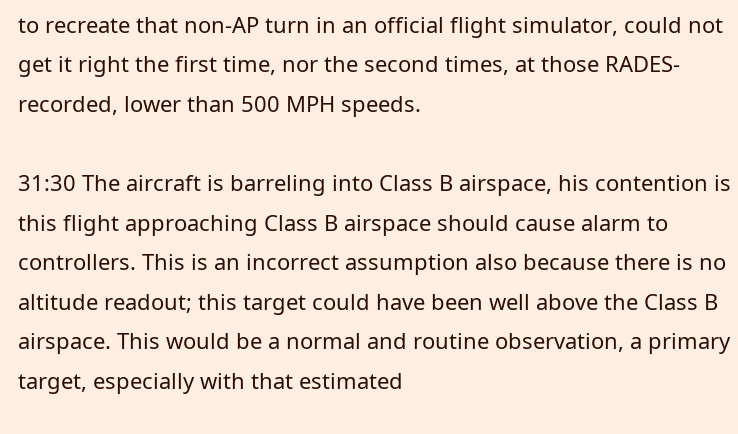to recreate that non-AP turn in an official flight simulator, could not get it right the first time, nor the second times, at those RADES-recorded, lower than 500 MPH speeds.

31:30 The aircraft is barreling into Class B airspace, his contention is this flight approaching Class B airspace should cause alarm to controllers. This is an incorrect assumption also because there is no altitude readout; this target could have been well above the Class B airspace. This would be a normal and routine observation, a primary target, especially with that estimated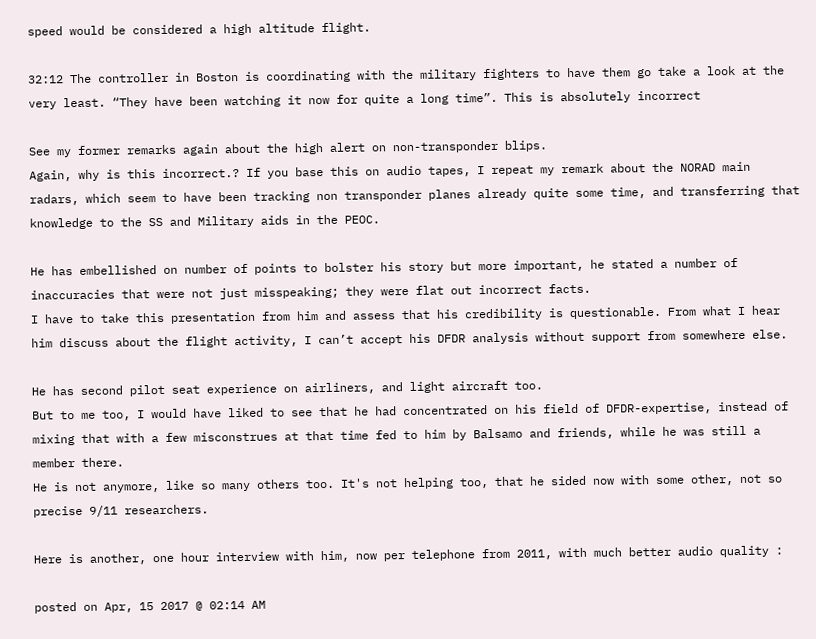speed would be considered a high altitude flight.

32:12 The controller in Boston is coordinating with the military fighters to have them go take a look at the very least. “They have been watching it now for quite a long time”. This is absolutely incorrect

See my former remarks again about the high alert on non-transponder blips.
Again, why is this incorrect.? If you base this on audio tapes, I repeat my remark about the NORAD main radars, which seem to have been tracking non transponder planes already quite some time, and transferring that knowledge to the SS and Military aids in the PEOC.

He has embellished on number of points to bolster his story but more important, he stated a number of inaccuracies that were not just misspeaking; they were flat out incorrect facts.
I have to take this presentation from him and assess that his credibility is questionable. From what I hear him discuss about the flight activity, I can’t accept his DFDR analysis without support from somewhere else.

He has second pilot seat experience on airliners, and light aircraft too.
But to me too, I would have liked to see that he had concentrated on his field of DFDR-expertise, instead of mixing that with a few misconstrues at that time fed to him by Balsamo and friends, while he was still a member there.
He is not anymore, like so many others too. It's not helping too, that he sided now with some other, not so precise 9/11 researchers.

Here is another, one hour interview with him, now per telephone from 2011, with much better audio quality :

posted on Apr, 15 2017 @ 02:14 AM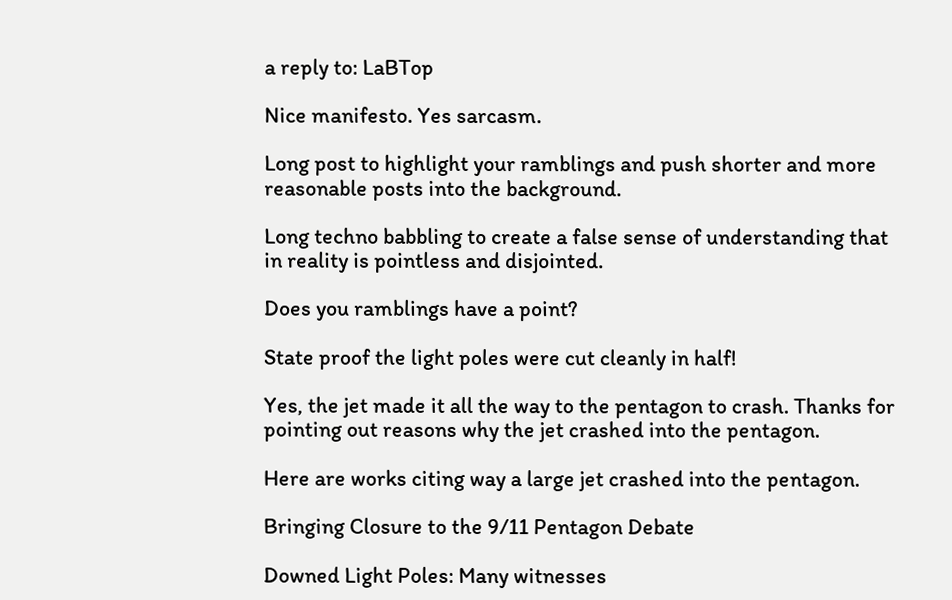a reply to: LaBTop

Nice manifesto. Yes sarcasm.

Long post to highlight your ramblings and push shorter and more reasonable posts into the background.

Long techno babbling to create a false sense of understanding that in reality is pointless and disjointed.

Does you ramblings have a point?

State proof the light poles were cut cleanly in half!

Yes, the jet made it all the way to the pentagon to crash. Thanks for pointing out reasons why the jet crashed into the pentagon.

Here are works citing way a large jet crashed into the pentagon.

Bringing Closure to the 9/11 Pentagon Debate

Downed Light Poles: Many witnesses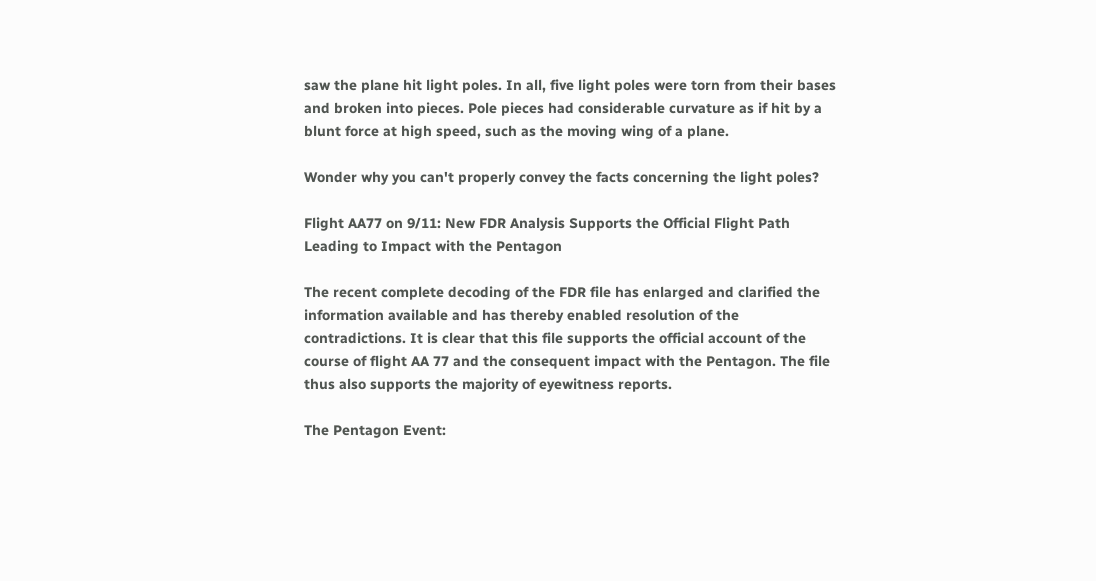saw the plane hit light poles. In all, five light poles were torn from their bases and broken into pieces. Pole pieces had considerable curvature as if hit by a blunt force at high speed, such as the moving wing of a plane.

Wonder why you can't properly convey the facts concerning the light poles?

Flight AA77 on 9/11: New FDR Analysis Supports the Official Flight Path Leading to Impact with the Pentagon

The recent complete decoding of the FDR file has enlarged and clarified the information available and has thereby enabled resolution of the contradictions. It is clear that this file supports the official account of the course of flight AA 77 and the consequent impact with the Pentagon. The file thus also supports the majority of eyewitness reports.

The Pentagon Event: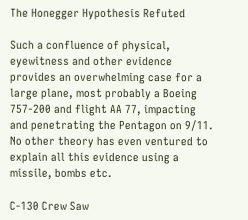The Honegger Hypothesis Refuted

Such a confluence of physical, eyewitness and other evidence provides an overwhelming case for a large plane, most probably a Boeing 757-200 and flight AA 77, impacting and penetrating the Pentagon on 9/11. No other theory has even ventured to explain all this evidence using a missile, bombs etc.

C-130 Crew Saw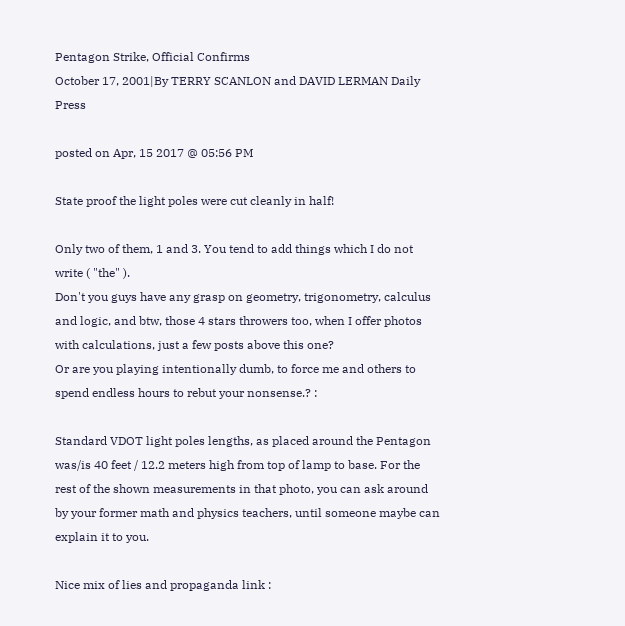Pentagon Strike, Official Confirms
October 17, 2001|By TERRY SCANLON and DAVID LERMAN Daily Press

posted on Apr, 15 2017 @ 05:56 PM

State proof the light poles were cut cleanly in half!

Only two of them, 1 and 3. You tend to add things which I do not write ( "the" ).
Don't you guys have any grasp on geometry, trigonometry, calculus and logic, and btw, those 4 stars throwers too, when I offer photos with calculations, just a few posts above this one?
Or are you playing intentionally dumb, to force me and others to spend endless hours to rebut your nonsense.? :

Standard VDOT light poles lengths, as placed around the Pentagon was/is 40 feet / 12.2 meters high from top of lamp to base. For the rest of the shown measurements in that photo, you can ask around by your former math and physics teachers, until someone maybe can explain it to you.

Nice mix of lies and propaganda link :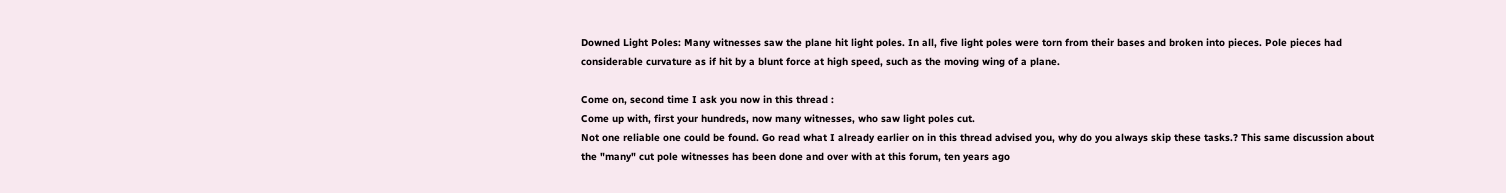Downed Light Poles: Many witnesses saw the plane hit light poles. In all, five light poles were torn from their bases and broken into pieces. Pole pieces had considerable curvature as if hit by a blunt force at high speed, such as the moving wing of a plane.

Come on, second time I ask you now in this thread :
Come up with, first your hundreds, now many witnesses, who saw light poles cut.
Not one reliable one could be found. Go read what I already earlier on in this thread advised you, why do you always skip these tasks.? This same discussion about the "many" cut pole witnesses has been done and over with at this forum, ten years ago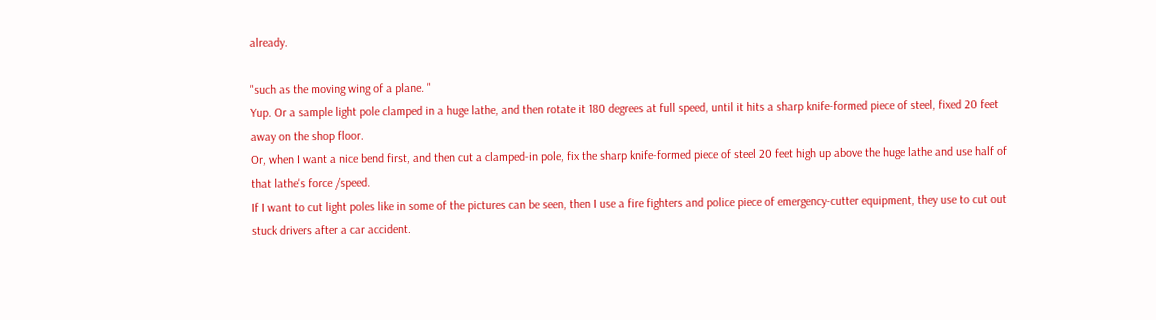already.

"such as the moving wing of a plane. "
Yup. Or a sample light pole clamped in a huge lathe, and then rotate it 180 degrees at full speed, until it hits a sharp knife-formed piece of steel, fixed 20 feet away on the shop floor.
Or, when I want a nice bend first, and then cut a clamped-in pole, fix the sharp knife-formed piece of steel 20 feet high up above the huge lathe and use half of that lathe's force /speed.
If I want to cut light poles like in some of the pictures can be seen, then I use a fire fighters and police piece of emergency-cutter equipment, they use to cut out stuck drivers after a car accident.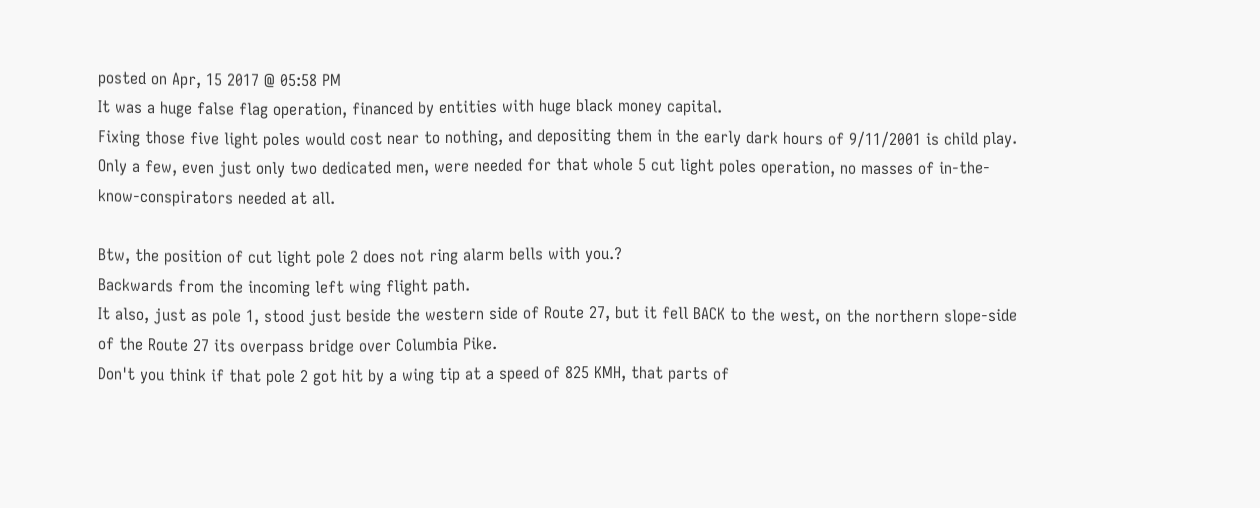posted on Apr, 15 2017 @ 05:58 PM
It was a huge false flag operation, financed by entities with huge black money capital.
Fixing those five light poles would cost near to nothing, and depositing them in the early dark hours of 9/11/2001 is child play. Only a few, even just only two dedicated men, were needed for that whole 5 cut light poles operation, no masses of in-the-know-conspirators needed at all.

Btw, the position of cut light pole 2 does not ring alarm bells with you.?
Backwards from the incoming left wing flight path.
It also, just as pole 1, stood just beside the western side of Route 27, but it fell BACK to the west, on the northern slope-side of the Route 27 its overpass bridge over Columbia Pike.
Don't you think if that pole 2 got hit by a wing tip at a speed of 825 KMH, that parts of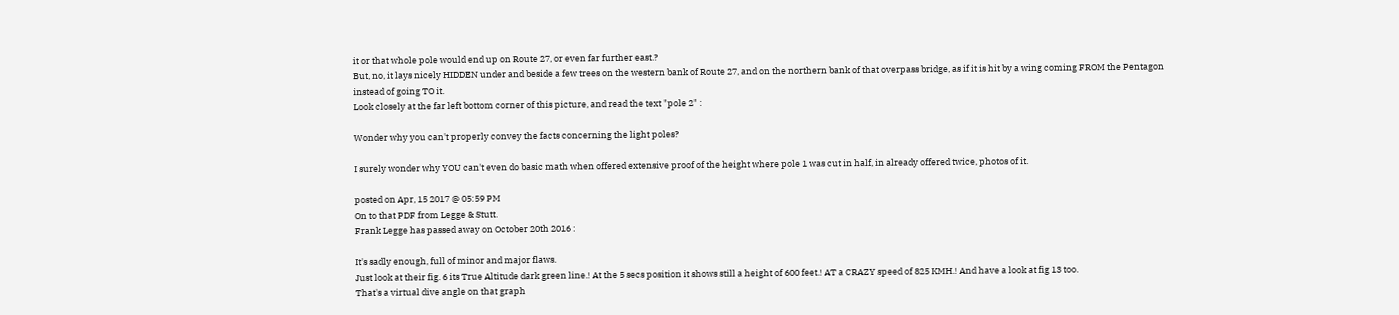it or that whole pole would end up on Route 27, or even far further east.?
But, no, it lays nicely HIDDEN under and beside a few trees on the western bank of Route 27, and on the northern bank of that overpass bridge, as if it is hit by a wing coming FROM the Pentagon instead of going TO it.
Look closely at the far left bottom corner of this picture, and read the text "pole 2" :

Wonder why you can't properly convey the facts concerning the light poles?

I surely wonder why YOU can't even do basic math when offered extensive proof of the height where pole 1 was cut in half, in already offered twice, photos of it.

posted on Apr, 15 2017 @ 05:59 PM
On to that PDF from Legge & Stutt.
Frank Legge has passed away on October 20th 2016 :

It's sadly enough, full of minor and major flaws.
Just look at their fig. 6 its True Altitude dark green line.! At the 5 secs position it shows still a height of 600 feet.! AT a CRAZY speed of 825 KMH.! And have a look at fig 13 too.
That's a virtual dive angle on that graph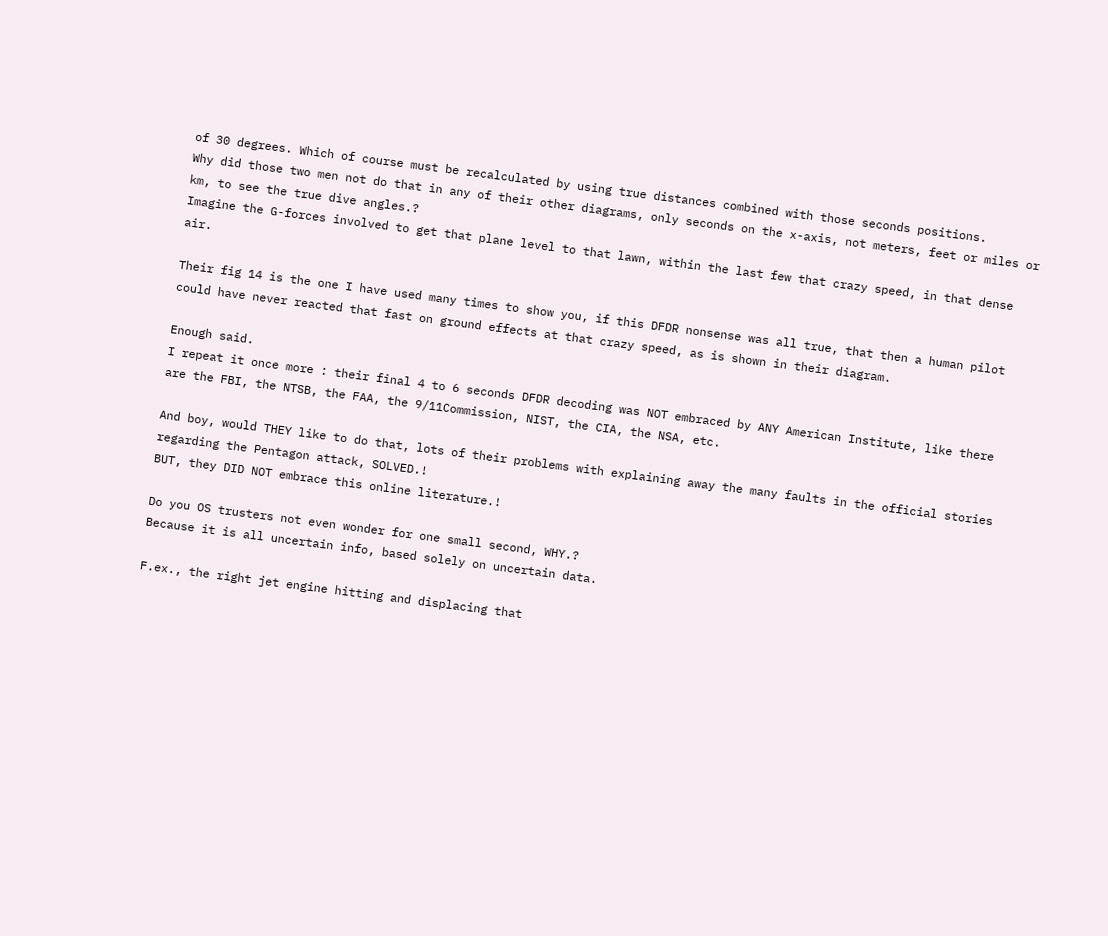of 30 degrees. Which of course must be recalculated by using true distances combined with those seconds positions.
Why did those two men not do that in any of their other diagrams, only seconds on the x-axis, not meters, feet or miles or km, to see the true dive angles.?
Imagine the G-forces involved to get that plane level to that lawn, within the last few that crazy speed, in that dense air.

Their fig 14 is the one I have used many times to show you, if this DFDR nonsense was all true, that then a human pilot could have never reacted that fast on ground effects at that crazy speed, as is shown in their diagram.

Enough said.
I repeat it once more : their final 4 to 6 seconds DFDR decoding was NOT embraced by ANY American Institute, like there are the FBI, the NTSB, the FAA, the 9/11Commission, NIST, the CIA, the NSA, etc.

And boy, would THEY like to do that, lots of their problems with explaining away the many faults in the official stories regarding the Pentagon attack, SOLVED.!
BUT, they DID NOT embrace this online literature.!

Do you OS trusters not even wonder for one small second, WHY.?
Because it is all uncertain info, based solely on uncertain data.

F.ex., the right jet engine hitting and displacing that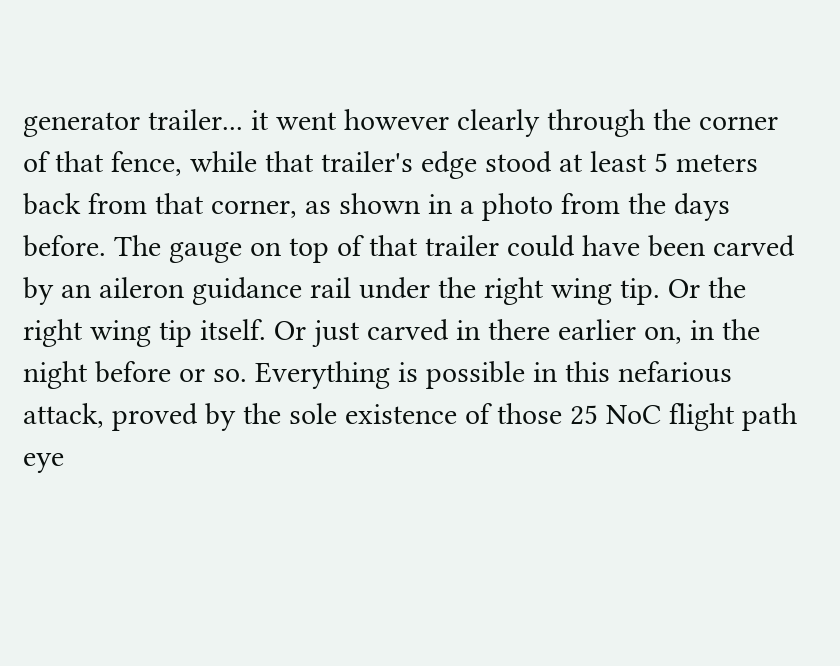generator trailer... it went however clearly through the corner of that fence, while that trailer's edge stood at least 5 meters back from that corner, as shown in a photo from the days before. The gauge on top of that trailer could have been carved by an aileron guidance rail under the right wing tip. Or the right wing tip itself. Or just carved in there earlier on, in the night before or so. Everything is possible in this nefarious attack, proved by the sole existence of those 25 NoC flight path eye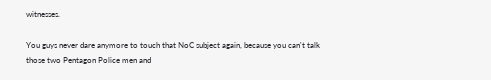witnesses.

You guys never dare anymore to touch that NoC subject again, because you can't talk those two Pentagon Police men and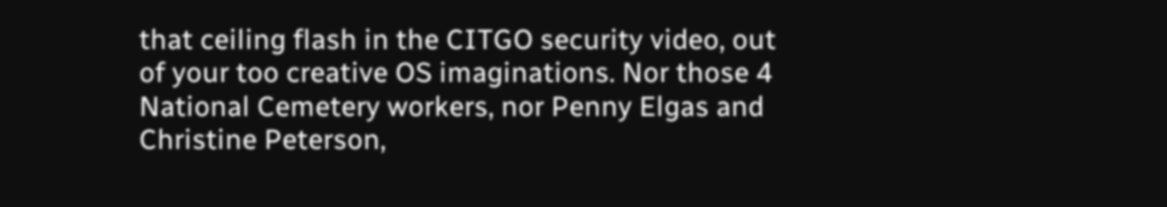that ceiling flash in the CITGO security video, out of your too creative OS imaginations. Nor those 4 National Cemetery workers, nor Penny Elgas and Christine Peterson,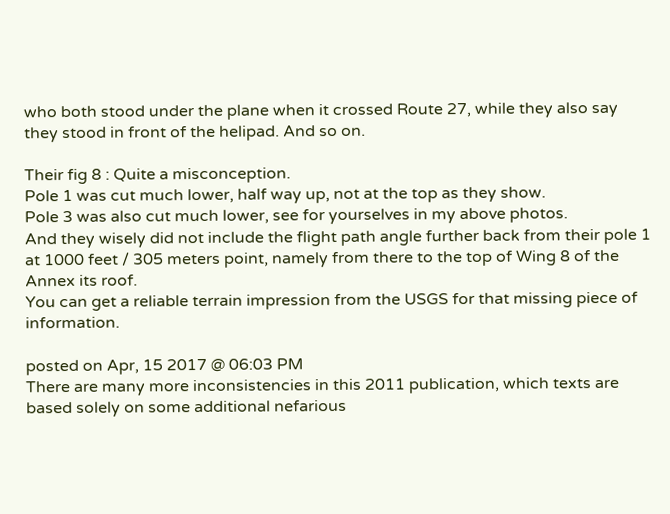who both stood under the plane when it crossed Route 27, while they also say they stood in front of the helipad. And so on.

Their fig 8 : Quite a misconception.
Pole 1 was cut much lower, half way up, not at the top as they show.
Pole 3 was also cut much lower, see for yourselves in my above photos.
And they wisely did not include the flight path angle further back from their pole 1 at 1000 feet / 305 meters point, namely from there to the top of Wing 8 of the Annex its roof.
You can get a reliable terrain impression from the USGS for that missing piece of information.

posted on Apr, 15 2017 @ 06:03 PM
There are many more inconsistencies in this 2011 publication, which texts are based solely on some additional nefarious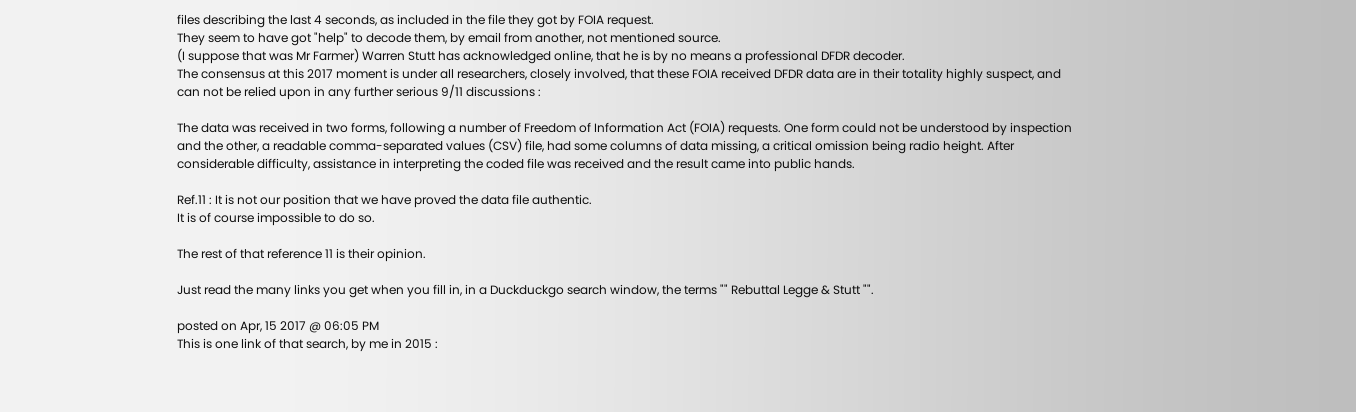files describing the last 4 seconds, as included in the file they got by FOIA request.
They seem to have got "help" to decode them, by email from another, not mentioned source.
(I suppose that was Mr Farmer) Warren Stutt has acknowledged online, that he is by no means a professional DFDR decoder.
The consensus at this 2017 moment is under all researchers, closely involved, that these FOIA received DFDR data are in their totality highly suspect, and can not be relied upon in any further serious 9/11 discussions :

The data was received in two forms, following a number of Freedom of Information Act (FOIA) requests. One form could not be understood by inspection and the other, a readable comma-separated values (CSV) file, had some columns of data missing, a critical omission being radio height. After considerable difficulty, assistance in interpreting the coded file was received and the result came into public hands.

Ref.11 : It is not our position that we have proved the data file authentic.
It is of course impossible to do so.

The rest of that reference 11 is their opinion.

Just read the many links you get when you fill in, in a Duckduckgo search window, the terms "" Rebuttal Legge & Stutt "".

posted on Apr, 15 2017 @ 06:05 PM
This is one link of that search, by me in 2015 :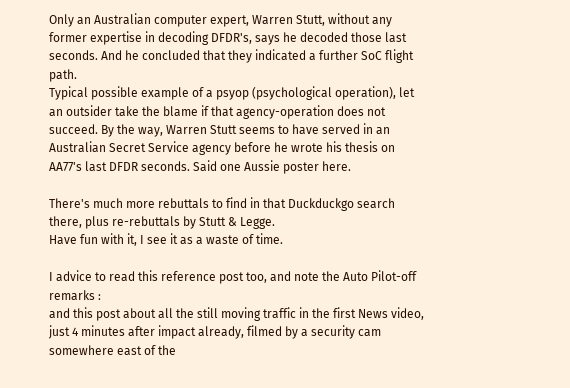Only an Australian computer expert, Warren Stutt, without any former expertise in decoding DFDR's, says he decoded those last seconds. And he concluded that they indicated a further SoC flight path.
Typical possible example of a psyop (psychological operation), let an outsider take the blame if that agency-operation does not succeed. By the way, Warren Stutt seems to have served in an Australian Secret Service agency before he wrote his thesis on AA77's last DFDR seconds. Said one Aussie poster here.

There's much more rebuttals to find in that Duckduckgo search there, plus re-rebuttals by Stutt & Legge.
Have fun with it, I see it as a waste of time.

I advice to read this reference post too, and note the Auto Pilot-off remarks :
and this post about all the still moving traffic in the first News video, just 4 minutes after impact already, filmed by a security cam somewhere east of the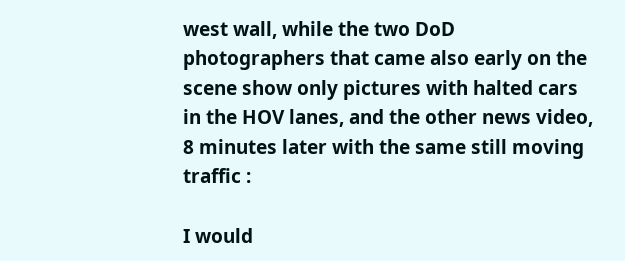west wall, while the two DoD photographers that came also early on the scene show only pictures with halted cars in the HOV lanes, and the other news video, 8 minutes later with the same still moving traffic :

I would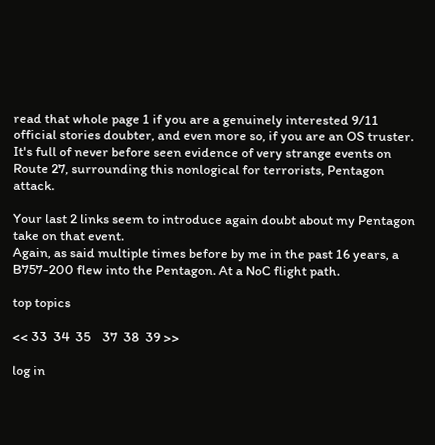read that whole page 1 if you are a genuinely interested 9/11 official stories doubter, and even more so, if you are an OS truster.
It's full of never before seen evidence of very strange events on Route 27, surrounding this nonlogical for terrorists, Pentagon attack.

Your last 2 links seem to introduce again doubt about my Pentagon take on that event.
Again, as said multiple times before by me in the past 16 years, a B757-200 flew into the Pentagon. At a NoC flight path.

top topics

<< 33  34  35    37  38  39 >>

log in